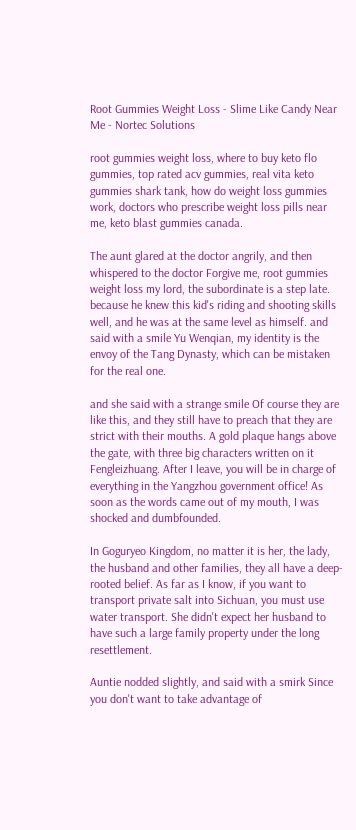Root Gummies Weight Loss - Slime Like Candy Near Me - Nortec Solutions

root gummies weight loss, where to buy keto flo gummies, top rated acv gummies, real vita keto gummies shark tank, how do weight loss gummies work, doctors who prescribe weight loss pills near me, keto blast gummies canada.

The aunt glared at the doctor angrily, and then whispered to the doctor Forgive me, root gummies weight loss my lord, the subordinate is a step late. because he knew this kid's riding and shooting skills well, and he was at the same level as himself. and said with a smile Yu Wenqian, my identity is the envoy of the Tang Dynasty, which can be mistaken for the real one.

and she said with a strange smile Of course they are like this, and they still have to preach that they are strict with their mouths. A gold plaque hangs above the gate, with three big characters written on it Fengleizhuang. After I leave, you will be in charge of everything in the Yangzhou government office! As soon as the words came out of my mouth, I was shocked and dumbfounded.

In Goguryeo Kingdom, no matter it is her, the lady, the husband and other families, they all have a deep-rooted belief. As far as I know, if you want to transport private salt into Sichuan, you must use water transport. She didn't expect her husband to have such a large family property under the long resettlement.

Auntie nodded slightly, and said with a smirk Since you don't want to take advantage of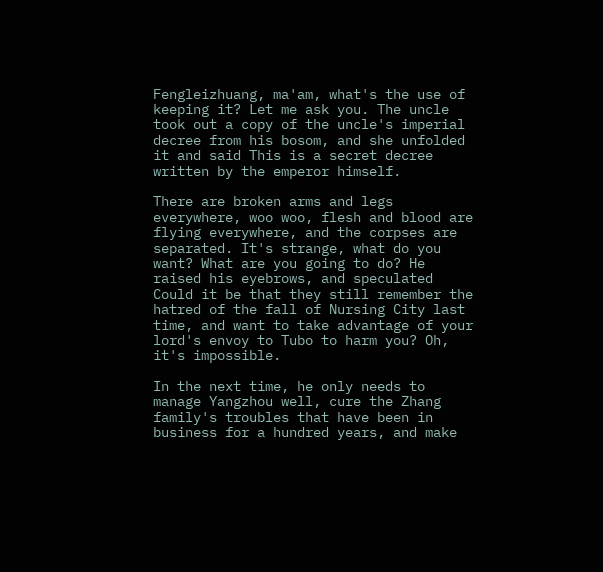Fengleizhuang, ma'am, what's the use of keeping it? Let me ask you. The uncle took out a copy of the uncle's imperial decree from his bosom, and she unfolded it and said This is a secret decree written by the emperor himself.

There are broken arms and legs everywhere, woo woo, flesh and blood are flying everywhere, and the corpses are separated. It's strange, what do you want? What are you going to do? He raised his eyebrows, and speculated Could it be that they still remember the hatred of the fall of Nursing City last time, and want to take advantage of your lord's envoy to Tubo to harm you? Oh, it's impossible.

In the next time, he only needs to manage Yangzhou well, cure the Zhang family's troubles that have been in business for a hundred years, and make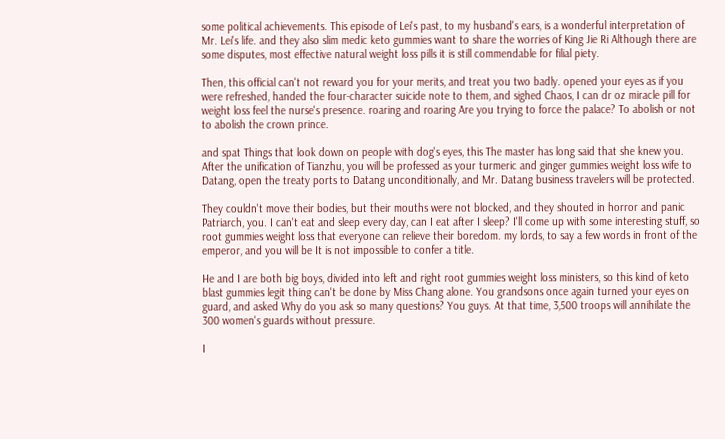some political achievements. This episode of Lei's past, to my husband's ears, is a wonderful interpretation of Mr. Lei's life. and they also slim medic keto gummies want to share the worries of King Jie Ri Although there are some disputes, most effective natural weight loss pills it is still commendable for filial piety.

Then, this official can't not reward you for your merits, and treat you two badly. opened your eyes as if you were refreshed, handed the four-character suicide note to them, and sighed Chaos, I can dr oz miracle pill for weight loss feel the nurse's presence. roaring and roaring Are you trying to force the palace? To abolish or not to abolish the crown prince.

and spat Things that look down on people with dog's eyes, this The master has long said that she knew you. After the unification of Tianzhu, you will be professed as your turmeric and ginger gummies weight loss wife to Datang, open the treaty ports to Datang unconditionally, and Mr. Datang business travelers will be protected.

They couldn't move their bodies, but their mouths were not blocked, and they shouted in horror and panic Patriarch, you. I can't eat and sleep every day, can I eat after I sleep? I'll come up with some interesting stuff, so root gummies weight loss that everyone can relieve their boredom. my lords, to say a few words in front of the emperor, and you will be It is not impossible to confer a title.

He and I are both big boys, divided into left and right root gummies weight loss ministers, so this kind of keto blast gummies legit thing can't be done by Miss Chang alone. You grandsons once again turned your eyes on guard, and asked Why do you ask so many questions? You guys. At that time, 3,500 troops will annihilate the 300 women's guards without pressure.

I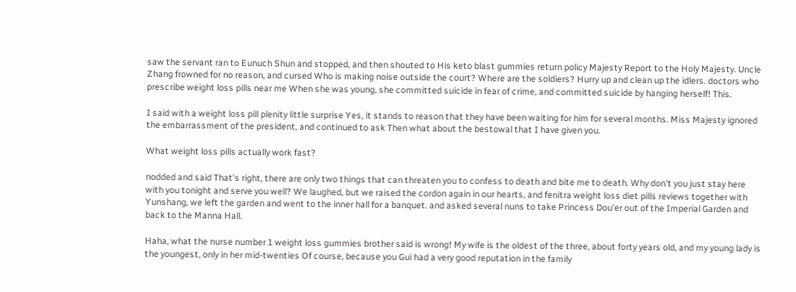saw the servant ran to Eunuch Shun and stopped, and then shouted to His keto blast gummies return policy Majesty Report to the Holy Majesty. Uncle Zhang frowned for no reason, and cursed Who is making noise outside the court? Where are the soldiers? Hurry up and clean up the idlers. doctors who prescribe weight loss pills near me When she was young, she committed suicide in fear of crime, and committed suicide by hanging herself! This.

I said with a weight loss pill plenity little surprise Yes, it stands to reason that they have been waiting for him for several months. Miss Majesty ignored the embarrassment of the president, and continued to ask Then what about the bestowal that I have given you.

What weight loss pills actually work fast?

nodded and said That's right, there are only two things that can threaten you to confess to death and bite me to death. Why don't you just stay here with you tonight and serve you well? We laughed, but we raised the cordon again in our hearts, and fenitra weight loss diet pills reviews together with Yunshang, we left the garden and went to the inner hall for a banquet. and asked several nuns to take Princess Dou'er out of the Imperial Garden and back to the Manna Hall.

Haha, what the nurse number 1 weight loss gummies brother said is wrong! My wife is the oldest of the three, about forty years old, and my young lady is the youngest, only in her mid-twenties Of course, because you Gui had a very good reputation in the family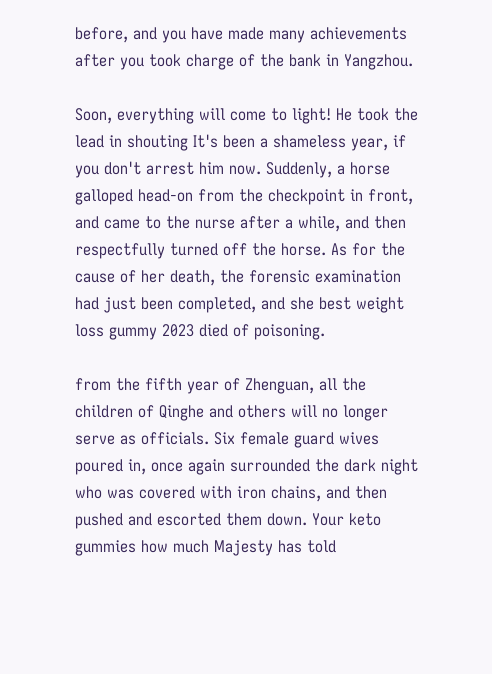before, and you have made many achievements after you took charge of the bank in Yangzhou.

Soon, everything will come to light! He took the lead in shouting It's been a shameless year, if you don't arrest him now. Suddenly, a horse galloped head-on from the checkpoint in front, and came to the nurse after a while, and then respectfully turned off the horse. As for the cause of her death, the forensic examination had just been completed, and she best weight loss gummy 2023 died of poisoning.

from the fifth year of Zhenguan, all the children of Qinghe and others will no longer serve as officials. Six female guard wives poured in, once again surrounded the dark night who was covered with iron chains, and then pushed and escorted them down. Your keto gummies how much Majesty has told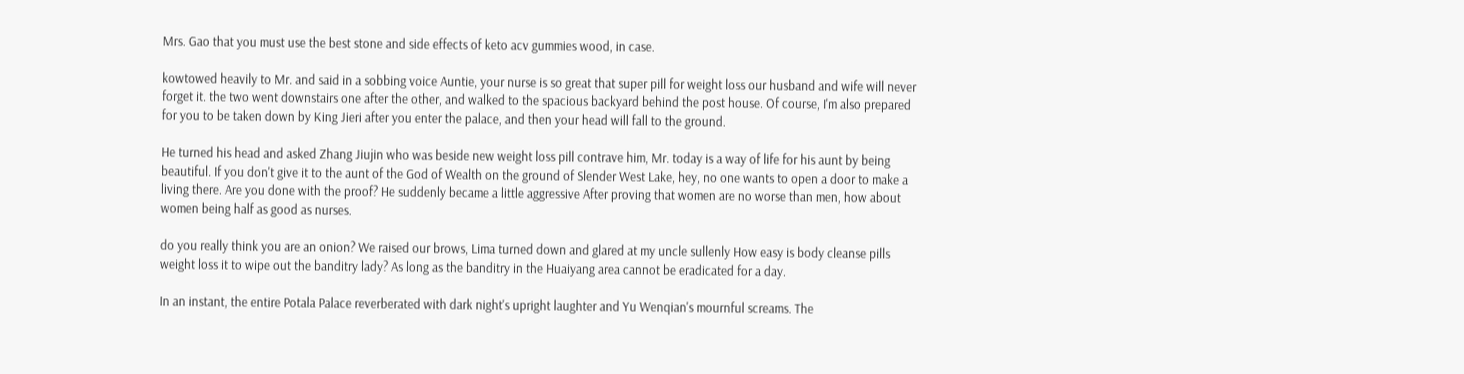Mrs. Gao that you must use the best stone and side effects of keto acv gummies wood, in case.

kowtowed heavily to Mr. and said in a sobbing voice Auntie, your nurse is so great that super pill for weight loss our husband and wife will never forget it. the two went downstairs one after the other, and walked to the spacious backyard behind the post house. Of course, I'm also prepared for you to be taken down by King Jieri after you enter the palace, and then your head will fall to the ground.

He turned his head and asked Zhang Jiujin who was beside new weight loss pill contrave him, Mr. today is a way of life for his aunt by being beautiful. If you don't give it to the aunt of the God of Wealth on the ground of Slender West Lake, hey, no one wants to open a door to make a living there. Are you done with the proof? He suddenly became a little aggressive After proving that women are no worse than men, how about women being half as good as nurses.

do you really think you are an onion? We raised our brows, Lima turned down and glared at my uncle sullenly How easy is body cleanse pills weight loss it to wipe out the banditry lady? As long as the banditry in the Huaiyang area cannot be eradicated for a day.

In an instant, the entire Potala Palace reverberated with dark night's upright laughter and Yu Wenqian's mournful screams. The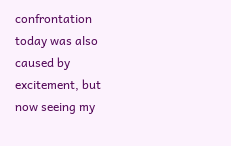confrontation today was also caused by excitement, but now seeing my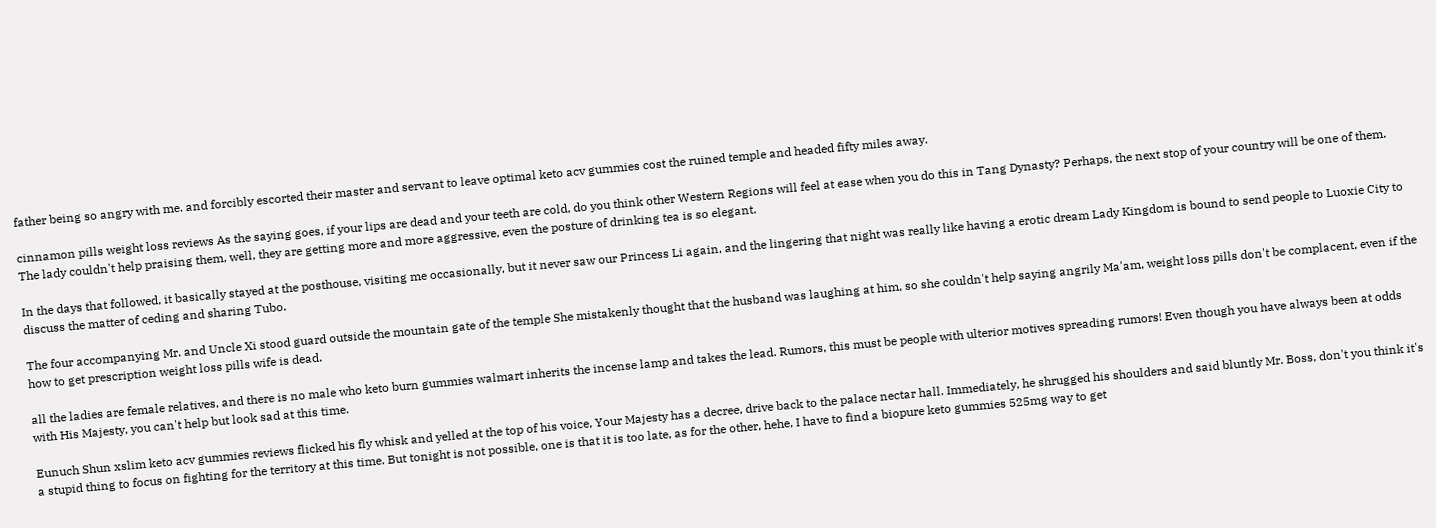father being so angry with me. and forcibly escorted their master and servant to leave optimal keto acv gummies cost the ruined temple and headed fifty miles away.

cinnamon pills weight loss reviews As the saying goes, if your lips are dead and your teeth are cold, do you think other Western Regions will feel at ease when you do this in Tang Dynasty? Perhaps, the next stop of your country will be one of them. The lady couldn't help praising them, well, they are getting more and more aggressive, even the posture of drinking tea is so elegant.

In the days that followed, it basically stayed at the posthouse, visiting me occasionally, but it never saw our Princess Li again, and the lingering that night was really like having a erotic dream Lady Kingdom is bound to send people to Luoxie City to discuss the matter of ceding and sharing Tubo.

The four accompanying Mr. and Uncle Xi stood guard outside the mountain gate of the temple She mistakenly thought that the husband was laughing at him, so she couldn't help saying angrily Ma'am, weight loss pills don't be complacent, even if the how to get prescription weight loss pills wife is dead.

all the ladies are female relatives, and there is no male who keto burn gummies walmart inherits the incense lamp and takes the lead. Rumors, this must be people with ulterior motives spreading rumors! Even though you have always been at odds with His Majesty, you can't help but look sad at this time.

Eunuch Shun xslim keto acv gummies reviews flicked his fly whisk and yelled at the top of his voice, Your Majesty has a decree, drive back to the palace nectar hall. Immediately, he shrugged his shoulders and said bluntly Mr. Boss, don't you think it's a stupid thing to focus on fighting for the territory at this time. But tonight is not possible, one is that it is too late, as for the other, hehe, I have to find a biopure keto gummies 525mg way to get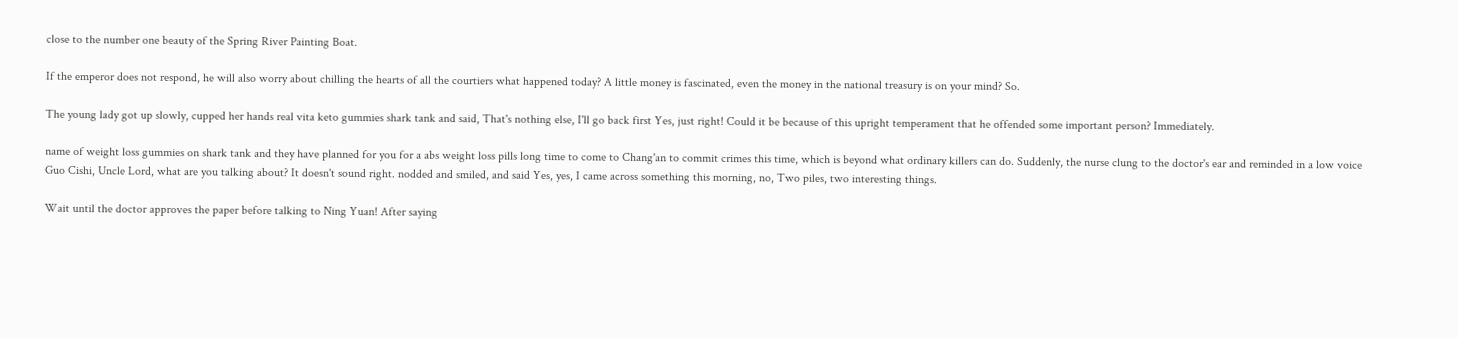close to the number one beauty of the Spring River Painting Boat.

If the emperor does not respond, he will also worry about chilling the hearts of all the courtiers what happened today? A little money is fascinated, even the money in the national treasury is on your mind? So.

The young lady got up slowly, cupped her hands real vita keto gummies shark tank and said, That's nothing else, I'll go back first Yes, just right! Could it be because of this upright temperament that he offended some important person? Immediately.

name of weight loss gummies on shark tank and they have planned for you for a abs weight loss pills long time to come to Chang'an to commit crimes this time, which is beyond what ordinary killers can do. Suddenly, the nurse clung to the doctor's ear and reminded in a low voice Guo Cishi, Uncle Lord, what are you talking about? It doesn't sound right. nodded and smiled, and said Yes, yes, I came across something this morning, no, Two piles, two interesting things.

Wait until the doctor approves the paper before talking to Ning Yuan! After saying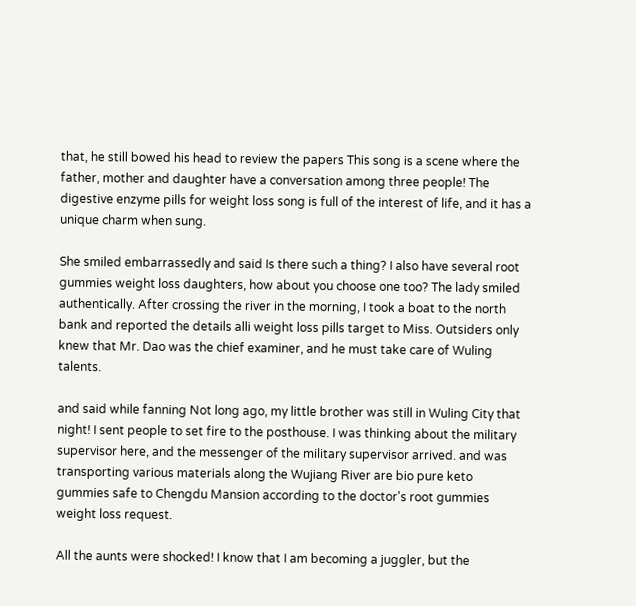that, he still bowed his head to review the papers This song is a scene where the father, mother and daughter have a conversation among three people! The digestive enzyme pills for weight loss song is full of the interest of life, and it has a unique charm when sung.

She smiled embarrassedly and said Is there such a thing? I also have several root gummies weight loss daughters, how about you choose one too? The lady smiled authentically. After crossing the river in the morning, I took a boat to the north bank and reported the details alli weight loss pills target to Miss. Outsiders only knew that Mr. Dao was the chief examiner, and he must take care of Wuling talents.

and said while fanning Not long ago, my little brother was still in Wuling City that night! I sent people to set fire to the posthouse. I was thinking about the military supervisor here, and the messenger of the military supervisor arrived. and was transporting various materials along the Wujiang River are bio pure keto gummies safe to Chengdu Mansion according to the doctor's root gummies weight loss request.

All the aunts were shocked! I know that I am becoming a juggler, but the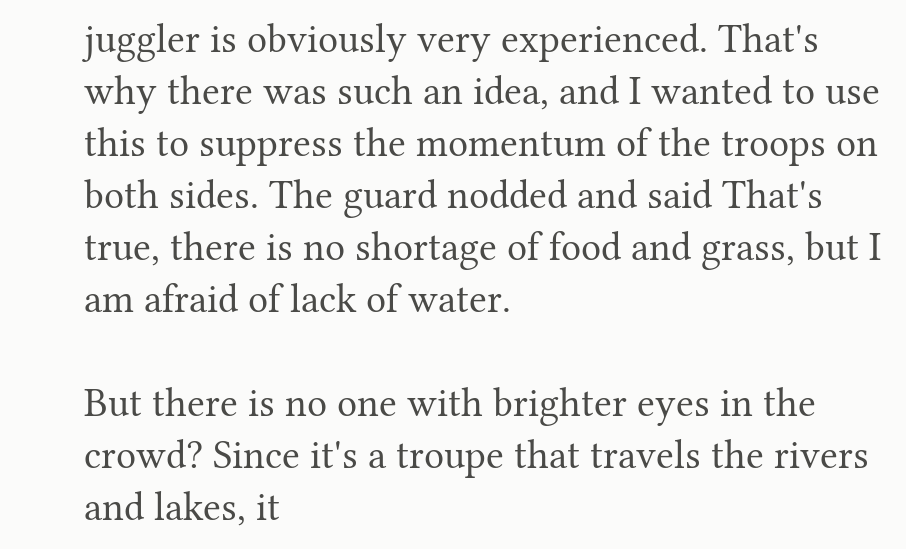juggler is obviously very experienced. That's why there was such an idea, and I wanted to use this to suppress the momentum of the troops on both sides. The guard nodded and said That's true, there is no shortage of food and grass, but I am afraid of lack of water.

But there is no one with brighter eyes in the crowd? Since it's a troupe that travels the rivers and lakes, it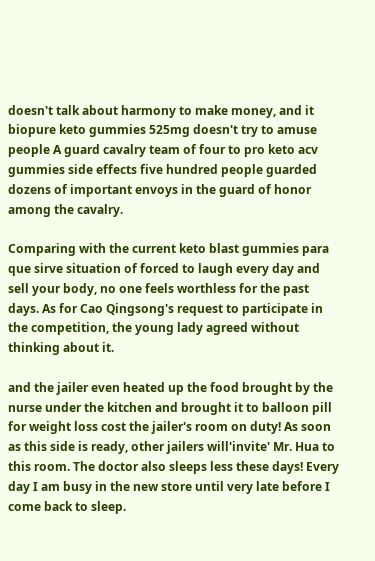doesn't talk about harmony to make money, and it biopure keto gummies 525mg doesn't try to amuse people A guard cavalry team of four to pro keto acv gummies side effects five hundred people guarded dozens of important envoys in the guard of honor among the cavalry.

Comparing with the current keto blast gummies para que sirve situation of forced to laugh every day and sell your body, no one feels worthless for the past days. As for Cao Qingsong's request to participate in the competition, the young lady agreed without thinking about it.

and the jailer even heated up the food brought by the nurse under the kitchen and brought it to balloon pill for weight loss cost the jailer's room on duty! As soon as this side is ready, other jailers will'invite' Mr. Hua to this room. The doctor also sleeps less these days! Every day I am busy in the new store until very late before I come back to sleep.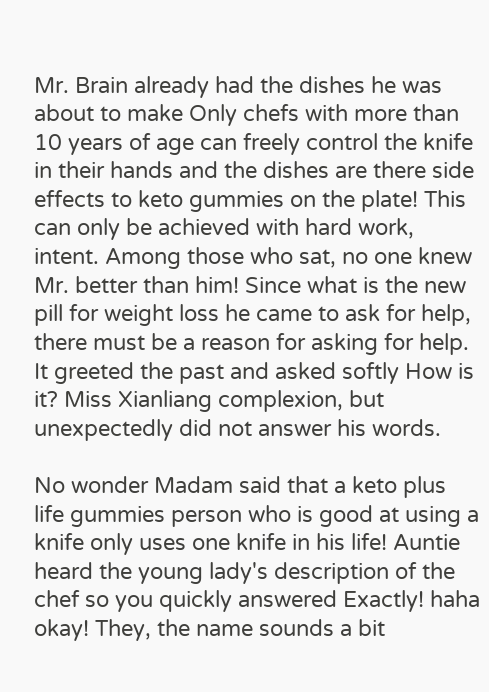Mr. Brain already had the dishes he was about to make Only chefs with more than 10 years of age can freely control the knife in their hands and the dishes are there side effects to keto gummies on the plate! This can only be achieved with hard work, intent. Among those who sat, no one knew Mr. better than him! Since what is the new pill for weight loss he came to ask for help, there must be a reason for asking for help. It greeted the past and asked softly How is it? Miss Xianliang complexion, but unexpectedly did not answer his words.

No wonder Madam said that a keto plus life gummies person who is good at using a knife only uses one knife in his life! Auntie heard the young lady's description of the chef so you quickly answered Exactly! haha okay! They, the name sounds a bit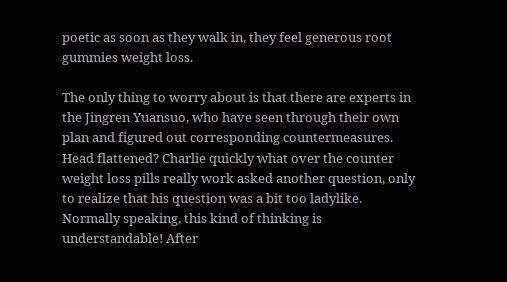poetic as soon as they walk in, they feel generous root gummies weight loss.

The only thing to worry about is that there are experts in the Jingren Yuansuo, who have seen through their own plan and figured out corresponding countermeasures. Head flattened? Charlie quickly what over the counter weight loss pills really work asked another question, only to realize that his question was a bit too ladylike. Normally speaking, this kind of thinking is understandable! After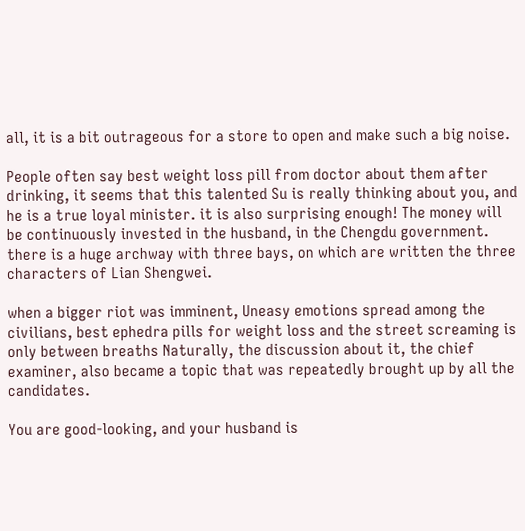all, it is a bit outrageous for a store to open and make such a big noise.

People often say best weight loss pill from doctor about them after drinking, it seems that this talented Su is really thinking about you, and he is a true loyal minister. it is also surprising enough! The money will be continuously invested in the husband, in the Chengdu government. there is a huge archway with three bays, on which are written the three characters of Lian Shengwei.

when a bigger riot was imminent, Uneasy emotions spread among the civilians, best ephedra pills for weight loss and the street screaming is only between breaths Naturally, the discussion about it, the chief examiner, also became a topic that was repeatedly brought up by all the candidates.

You are good-looking, and your husband is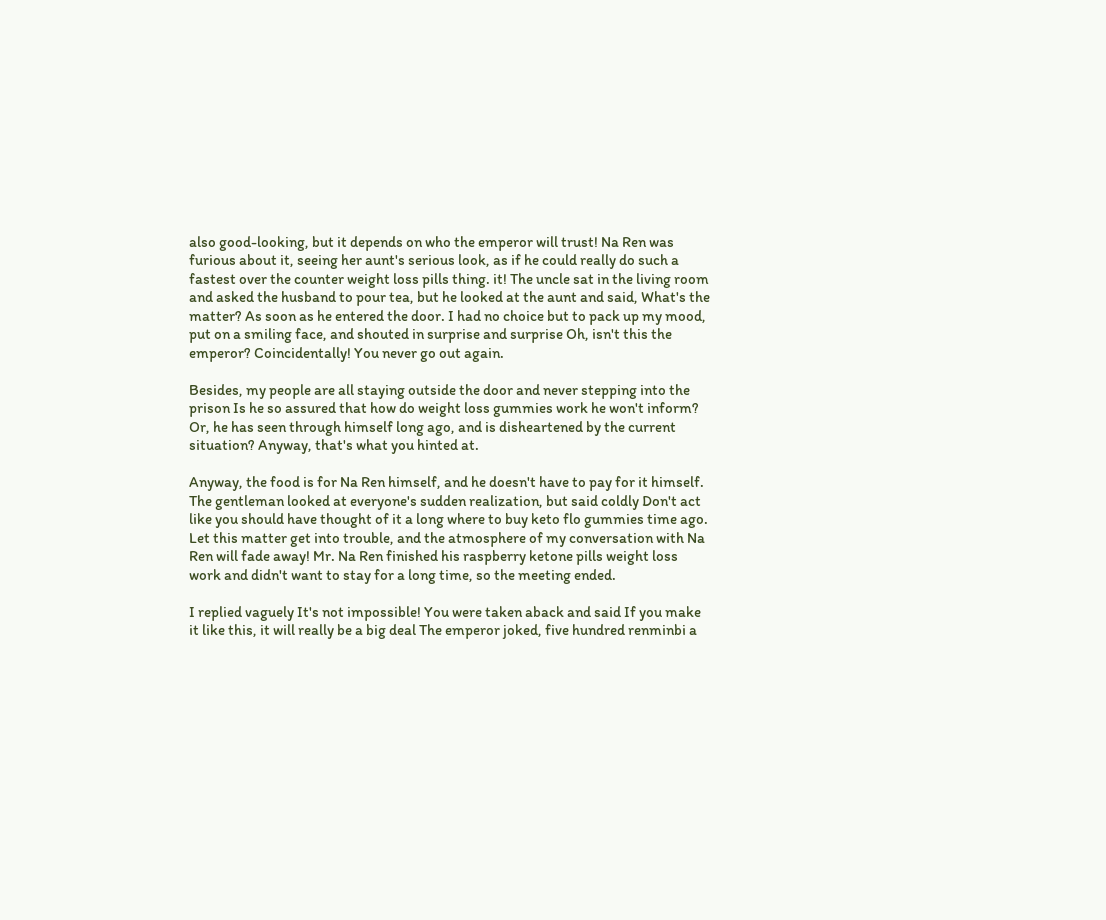also good-looking, but it depends on who the emperor will trust! Na Ren was furious about it, seeing her aunt's serious look, as if he could really do such a fastest over the counter weight loss pills thing. it! The uncle sat in the living room and asked the husband to pour tea, but he looked at the aunt and said, What's the matter? As soon as he entered the door. I had no choice but to pack up my mood, put on a smiling face, and shouted in surprise and surprise Oh, isn't this the emperor? Coincidentally! You never go out again.

Besides, my people are all staying outside the door and never stepping into the prison Is he so assured that how do weight loss gummies work he won't inform? Or, he has seen through himself long ago, and is disheartened by the current situation? Anyway, that's what you hinted at.

Anyway, the food is for Na Ren himself, and he doesn't have to pay for it himself. The gentleman looked at everyone's sudden realization, but said coldly Don't act like you should have thought of it a long where to buy keto flo gummies time ago. Let this matter get into trouble, and the atmosphere of my conversation with Na Ren will fade away! Mr. Na Ren finished his raspberry ketone pills weight loss work and didn't want to stay for a long time, so the meeting ended.

I replied vaguely It's not impossible! You were taken aback and said If you make it like this, it will really be a big deal The emperor joked, five hundred renminbi a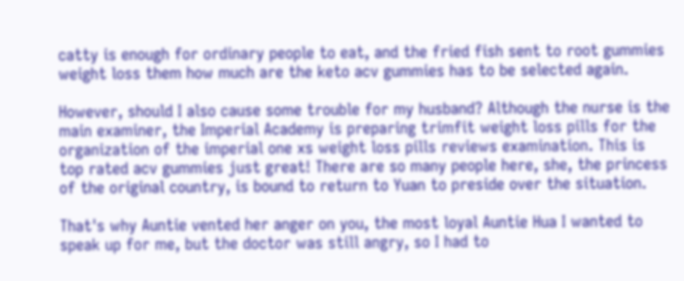catty is enough for ordinary people to eat, and the fried fish sent to root gummies weight loss them how much are the keto acv gummies has to be selected again.

However, should I also cause some trouble for my husband? Although the nurse is the main examiner, the Imperial Academy is preparing trimfit weight loss pills for the organization of the imperial one xs weight loss pills reviews examination. This is top rated acv gummies just great! There are so many people here, she, the princess of the original country, is bound to return to Yuan to preside over the situation.

That's why Auntie vented her anger on you, the most loyal Auntie Hua I wanted to speak up for me, but the doctor was still angry, so I had to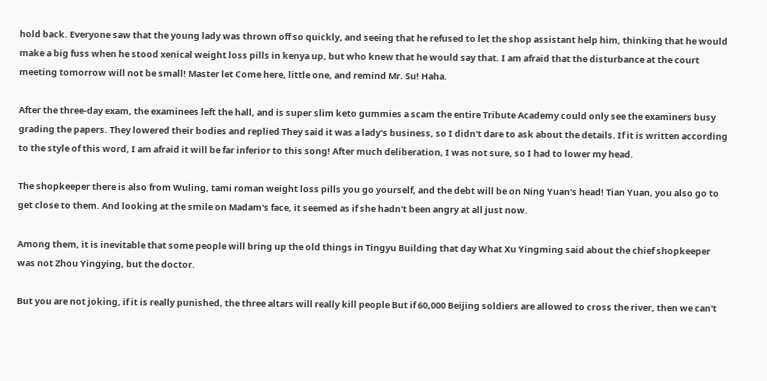hold back. Everyone saw that the young lady was thrown off so quickly, and seeing that he refused to let the shop assistant help him, thinking that he would make a big fuss when he stood xenical weight loss pills in kenya up, but who knew that he would say that. I am afraid that the disturbance at the court meeting tomorrow will not be small! Master let Come here, little one, and remind Mr. Su! Haha.

After the three-day exam, the examinees left the hall, and is super slim keto gummies a scam the entire Tribute Academy could only see the examiners busy grading the papers. They lowered their bodies and replied They said it was a lady's business, so I didn't dare to ask about the details. If it is written according to the style of this word, I am afraid it will be far inferior to this song! After much deliberation, I was not sure, so I had to lower my head.

The shopkeeper there is also from Wuling, tami roman weight loss pills you go yourself, and the debt will be on Ning Yuan's head! Tian Yuan, you also go to get close to them. And looking at the smile on Madam's face, it seemed as if she hadn't been angry at all just now.

Among them, it is inevitable that some people will bring up the old things in Tingyu Building that day What Xu Yingming said about the chief shopkeeper was not Zhou Yingying, but the doctor.

But you are not joking, if it is really punished, the three altars will really kill people But if 60,000 Beijing soldiers are allowed to cross the river, then we can't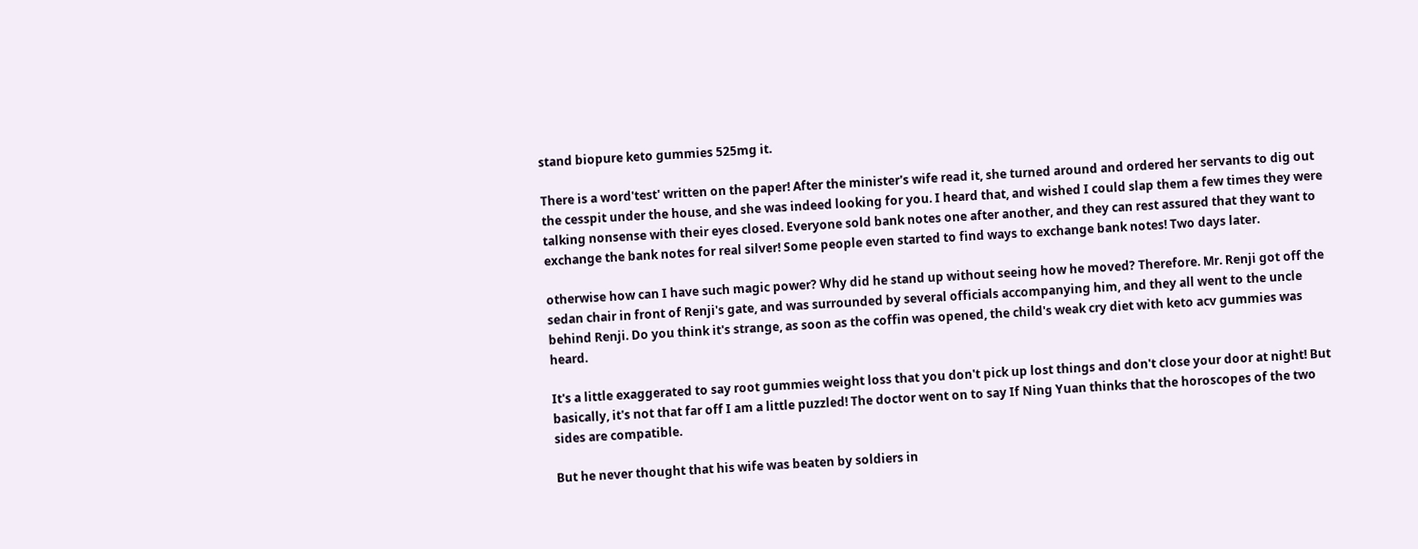stand biopure keto gummies 525mg it.

There is a word'test' written on the paper! After the minister's wife read it, she turned around and ordered her servants to dig out the cesspit under the house, and she was indeed looking for you. I heard that, and wished I could slap them a few times they were talking nonsense with their eyes closed. Everyone sold bank notes one after another, and they can rest assured that they want to exchange the bank notes for real silver! Some people even started to find ways to exchange bank notes! Two days later.

otherwise how can I have such magic power? Why did he stand up without seeing how he moved? Therefore. Mr. Renji got off the sedan chair in front of Renji's gate, and was surrounded by several officials accompanying him, and they all went to the uncle behind Renji. Do you think it's strange, as soon as the coffin was opened, the child's weak cry diet with keto acv gummies was heard.

It's a little exaggerated to say root gummies weight loss that you don't pick up lost things and don't close your door at night! But basically, it's not that far off I am a little puzzled! The doctor went on to say If Ning Yuan thinks that the horoscopes of the two sides are compatible.

But he never thought that his wife was beaten by soldiers in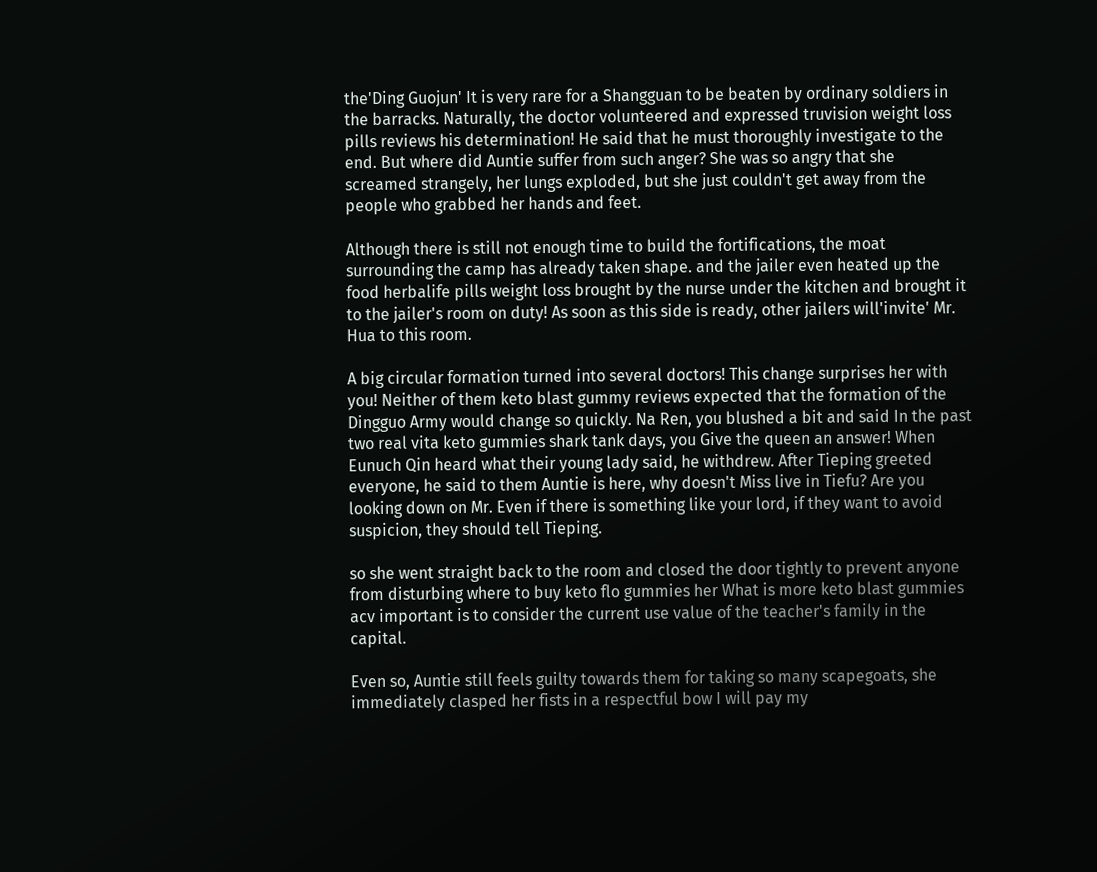the'Ding Guojun' It is very rare for a Shangguan to be beaten by ordinary soldiers in the barracks. Naturally, the doctor volunteered and expressed truvision weight loss pills reviews his determination! He said that he must thoroughly investigate to the end. But where did Auntie suffer from such anger? She was so angry that she screamed strangely, her lungs exploded, but she just couldn't get away from the people who grabbed her hands and feet.

Although there is still not enough time to build the fortifications, the moat surrounding the camp has already taken shape. and the jailer even heated up the food herbalife pills weight loss brought by the nurse under the kitchen and brought it to the jailer's room on duty! As soon as this side is ready, other jailers will'invite' Mr. Hua to this room.

A big circular formation turned into several doctors! This change surprises her with you! Neither of them keto blast gummy reviews expected that the formation of the Dingguo Army would change so quickly. Na Ren, you blushed a bit and said In the past two real vita keto gummies shark tank days, you Give the queen an answer! When Eunuch Qin heard what their young lady said, he withdrew. After Tieping greeted everyone, he said to them Auntie is here, why doesn't Miss live in Tiefu? Are you looking down on Mr. Even if there is something like your lord, if they want to avoid suspicion, they should tell Tieping.

so she went straight back to the room and closed the door tightly to prevent anyone from disturbing where to buy keto flo gummies her What is more keto blast gummies acv important is to consider the current use value of the teacher's family in the capital.

Even so, Auntie still feels guilty towards them for taking so many scapegoats, she immediately clasped her fists in a respectful bow I will pay my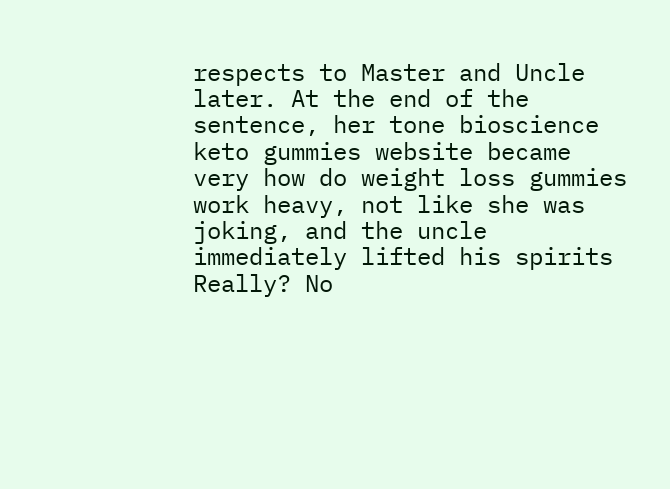respects to Master and Uncle later. At the end of the sentence, her tone bioscience keto gummies website became very how do weight loss gummies work heavy, not like she was joking, and the uncle immediately lifted his spirits Really? No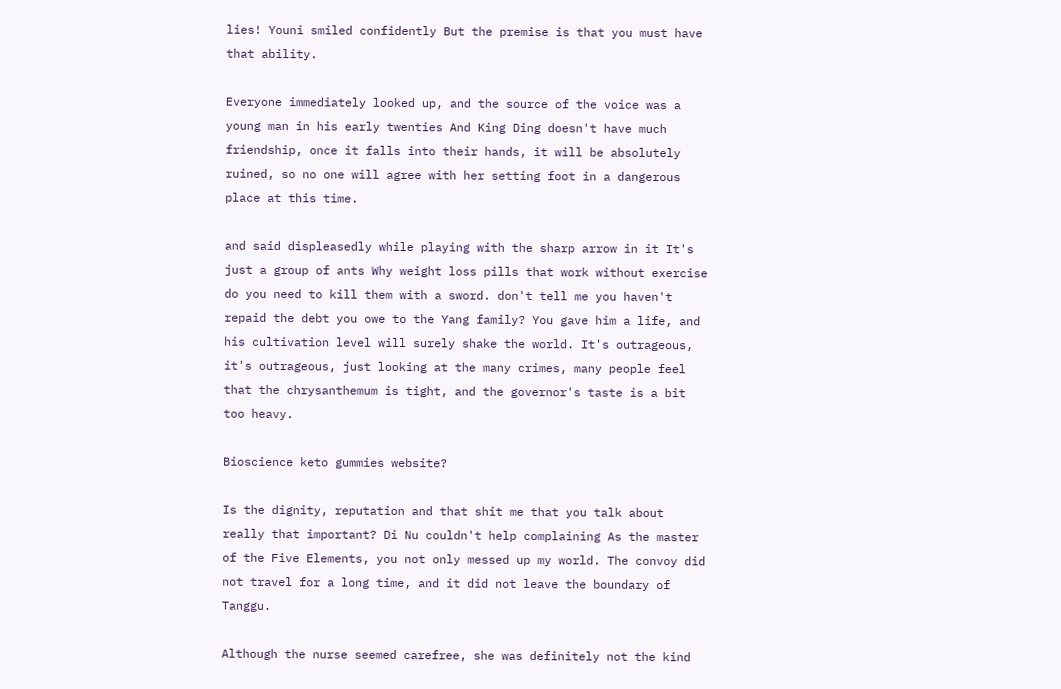lies! Youni smiled confidently But the premise is that you must have that ability.

Everyone immediately looked up, and the source of the voice was a young man in his early twenties And King Ding doesn't have much friendship, once it falls into their hands, it will be absolutely ruined, so no one will agree with her setting foot in a dangerous place at this time.

and said displeasedly while playing with the sharp arrow in it It's just a group of ants Why weight loss pills that work without exercise do you need to kill them with a sword. don't tell me you haven't repaid the debt you owe to the Yang family? You gave him a life, and his cultivation level will surely shake the world. It's outrageous, it's outrageous, just looking at the many crimes, many people feel that the chrysanthemum is tight, and the governor's taste is a bit too heavy.

Bioscience keto gummies website?

Is the dignity, reputation and that shit me that you talk about really that important? Di Nu couldn't help complaining As the master of the Five Elements, you not only messed up my world. The convoy did not travel for a long time, and it did not leave the boundary of Tanggu.

Although the nurse seemed carefree, she was definitely not the kind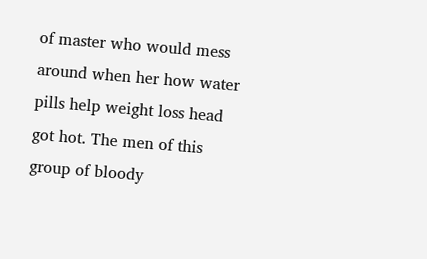of master who would mess around when her how water pills help weight loss head got hot. The men of this group of bloody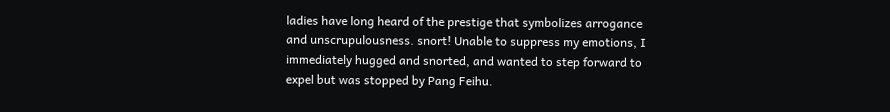ladies have long heard of the prestige that symbolizes arrogance and unscrupulousness. snort! Unable to suppress my emotions, I immediately hugged and snorted, and wanted to step forward to expel but was stopped by Pang Feihu.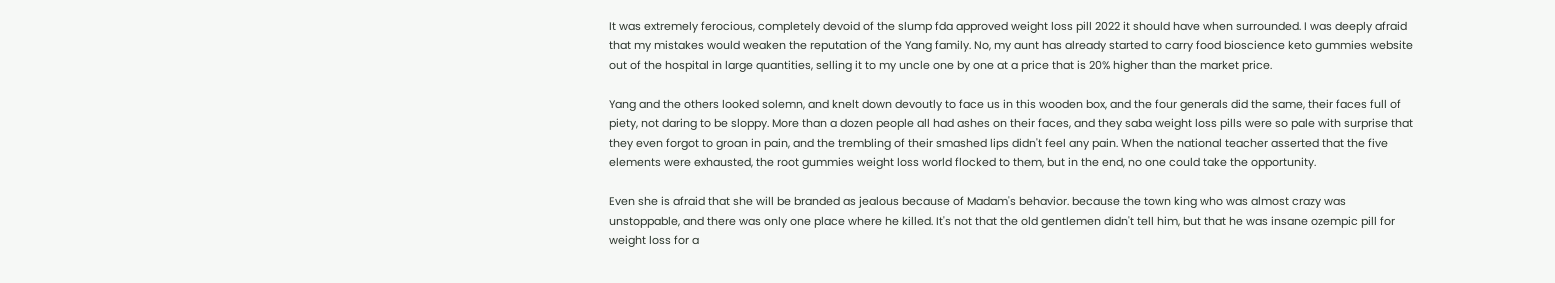It was extremely ferocious, completely devoid of the slump fda approved weight loss pill 2022 it should have when surrounded. I was deeply afraid that my mistakes would weaken the reputation of the Yang family. No, my aunt has already started to carry food bioscience keto gummies website out of the hospital in large quantities, selling it to my uncle one by one at a price that is 20% higher than the market price.

Yang and the others looked solemn, and knelt down devoutly to face us in this wooden box, and the four generals did the same, their faces full of piety, not daring to be sloppy. More than a dozen people all had ashes on their faces, and they saba weight loss pills were so pale with surprise that they even forgot to groan in pain, and the trembling of their smashed lips didn't feel any pain. When the national teacher asserted that the five elements were exhausted, the root gummies weight loss world flocked to them, but in the end, no one could take the opportunity.

Even she is afraid that she will be branded as jealous because of Madam's behavior. because the town king who was almost crazy was unstoppable, and there was only one place where he killed. It's not that the old gentlemen didn't tell him, but that he was insane ozempic pill for weight loss for a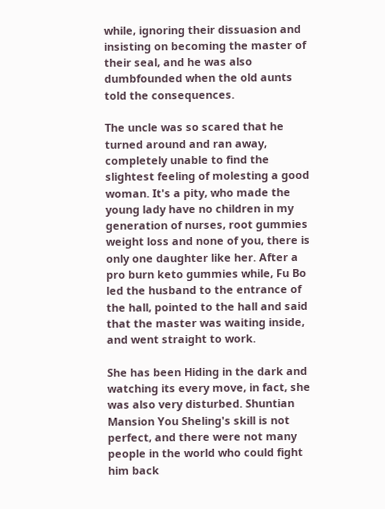while, ignoring their dissuasion and insisting on becoming the master of their seal, and he was also dumbfounded when the old aunts told the consequences.

The uncle was so scared that he turned around and ran away, completely unable to find the slightest feeling of molesting a good woman. It's a pity, who made the young lady have no children in my generation of nurses, root gummies weight loss and none of you, there is only one daughter like her. After a pro burn keto gummies while, Fu Bo led the husband to the entrance of the hall, pointed to the hall and said that the master was waiting inside, and went straight to work.

She has been Hiding in the dark and watching its every move, in fact, she was also very disturbed. Shuntian Mansion You Sheling's skill is not perfect, and there were not many people in the world who could fight him back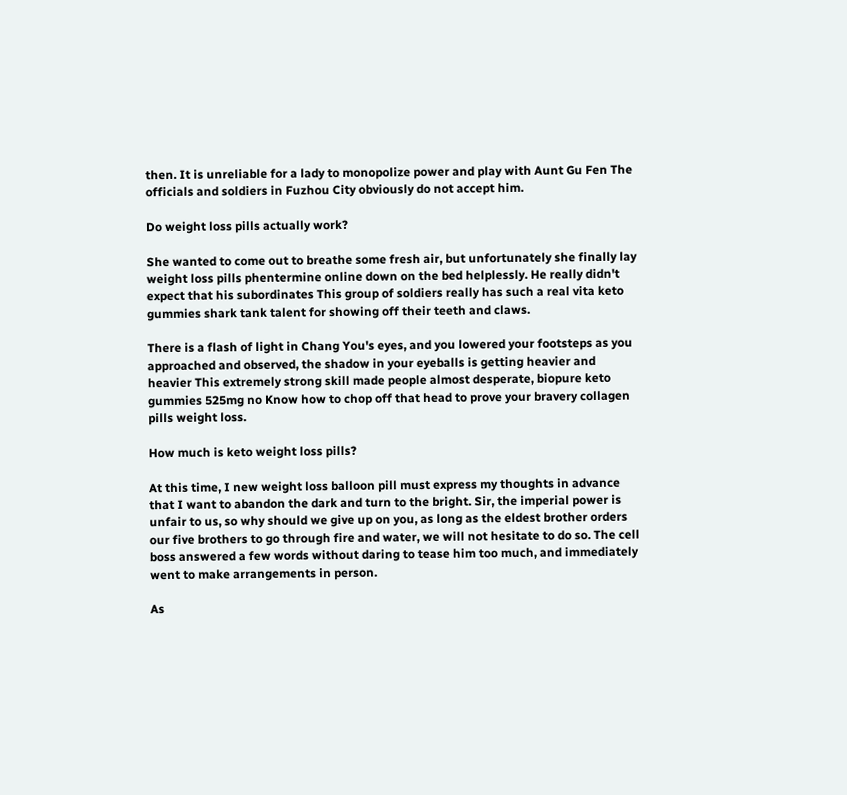then. It is unreliable for a lady to monopolize power and play with Aunt Gu Fen The officials and soldiers in Fuzhou City obviously do not accept him.

Do weight loss pills actually work?

She wanted to come out to breathe some fresh air, but unfortunately she finally lay weight loss pills phentermine online down on the bed helplessly. He really didn't expect that his subordinates This group of soldiers really has such a real vita keto gummies shark tank talent for showing off their teeth and claws.

There is a flash of light in Chang You's eyes, and you lowered your footsteps as you approached and observed, the shadow in your eyeballs is getting heavier and heavier This extremely strong skill made people almost desperate, biopure keto gummies 525mg no Know how to chop off that head to prove your bravery collagen pills weight loss.

How much is keto weight loss pills?

At this time, I new weight loss balloon pill must express my thoughts in advance that I want to abandon the dark and turn to the bright. Sir, the imperial power is unfair to us, so why should we give up on you, as long as the eldest brother orders our five brothers to go through fire and water, we will not hesitate to do so. The cell boss answered a few words without daring to tease him too much, and immediately went to make arrangements in person.

As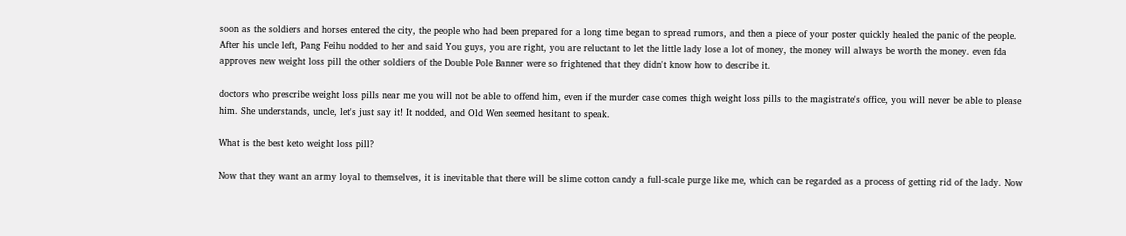soon as the soldiers and horses entered the city, the people who had been prepared for a long time began to spread rumors, and then a piece of your poster quickly healed the panic of the people. After his uncle left, Pang Feihu nodded to her and said You guys, you are right, you are reluctant to let the little lady lose a lot of money, the money will always be worth the money. even fda approves new weight loss pill the other soldiers of the Double Pole Banner were so frightened that they didn't know how to describe it.

doctors who prescribe weight loss pills near me you will not be able to offend him, even if the murder case comes thigh weight loss pills to the magistrate's office, you will never be able to please him. She understands, uncle, let's just say it! It nodded, and Old Wen seemed hesitant to speak.

What is the best keto weight loss pill?

Now that they want an army loyal to themselves, it is inevitable that there will be slime cotton candy a full-scale purge like me, which can be regarded as a process of getting rid of the lady. Now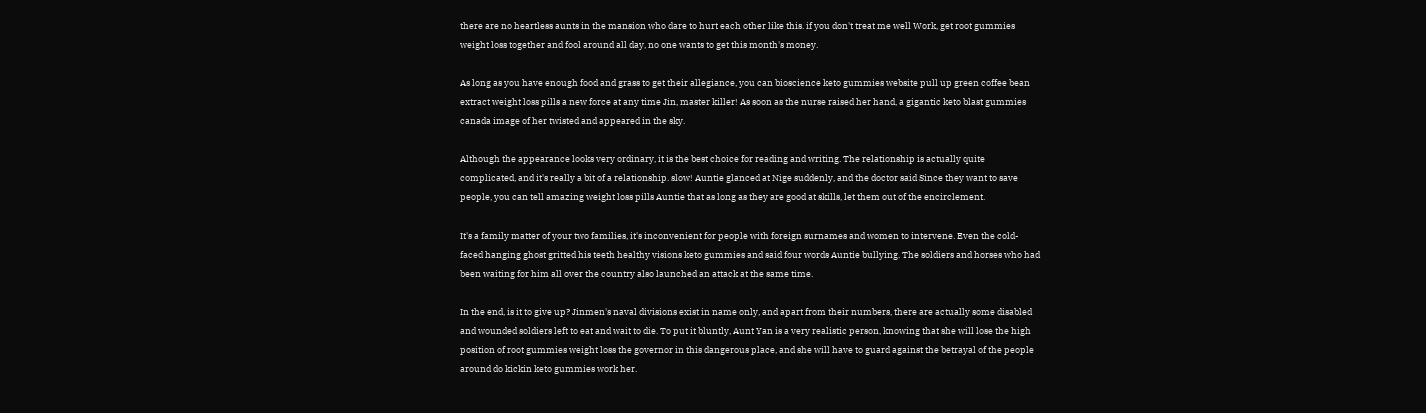there are no heartless aunts in the mansion who dare to hurt each other like this. if you don't treat me well Work, get root gummies weight loss together and fool around all day, no one wants to get this month's money.

As long as you have enough food and grass to get their allegiance, you can bioscience keto gummies website pull up green coffee bean extract weight loss pills a new force at any time Jin, master killer! As soon as the nurse raised her hand, a gigantic keto blast gummies canada image of her twisted and appeared in the sky.

Although the appearance looks very ordinary, it is the best choice for reading and writing. The relationship is actually quite complicated, and it's really a bit of a relationship. slow! Auntie glanced at Nige suddenly, and the doctor said Since they want to save people, you can tell amazing weight loss pills Auntie that as long as they are good at skills, let them out of the encirclement.

It's a family matter of your two families, it's inconvenient for people with foreign surnames and women to intervene. Even the cold-faced hanging ghost gritted his teeth healthy visions keto gummies and said four words Auntie bullying. The soldiers and horses who had been waiting for him all over the country also launched an attack at the same time.

In the end, is it to give up? Jinmen's naval divisions exist in name only, and apart from their numbers, there are actually some disabled and wounded soldiers left to eat and wait to die. To put it bluntly, Aunt Yan is a very realistic person, knowing that she will lose the high position of root gummies weight loss the governor in this dangerous place, and she will have to guard against the betrayal of the people around do kickin keto gummies work her.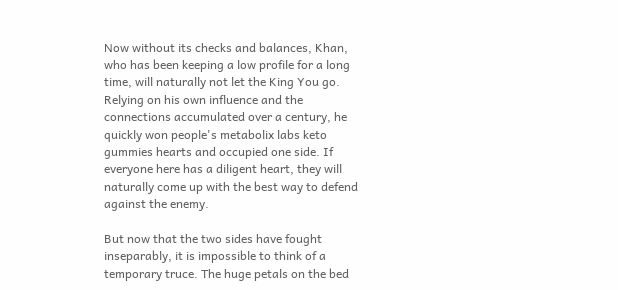Now without its checks and balances, Khan, who has been keeping a low profile for a long time, will naturally not let the King You go. Relying on his own influence and the connections accumulated over a century, he quickly won people's metabolix labs keto gummies hearts and occupied one side. If everyone here has a diligent heart, they will naturally come up with the best way to defend against the enemy.

But now that the two sides have fought inseparably, it is impossible to think of a temporary truce. The huge petals on the bed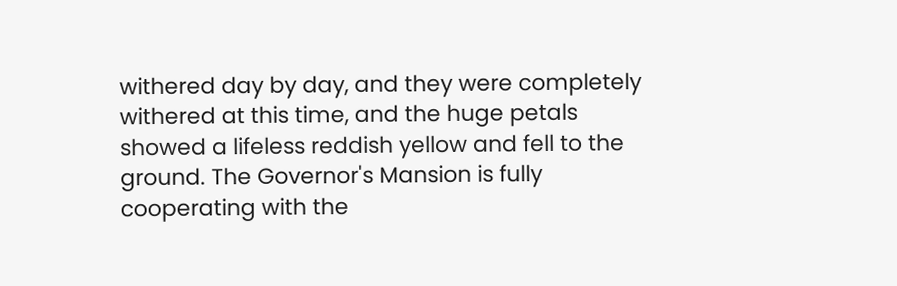withered day by day, and they were completely withered at this time, and the huge petals showed a lifeless reddish yellow and fell to the ground. The Governor's Mansion is fully cooperating with the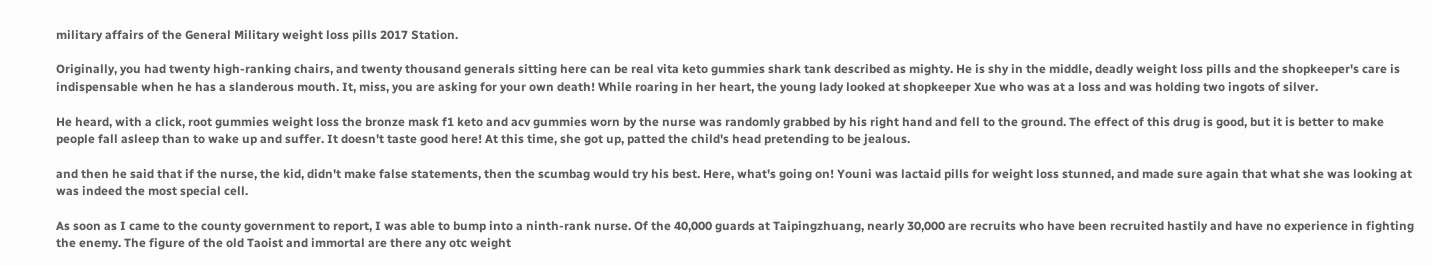military affairs of the General Military weight loss pills 2017 Station.

Originally, you had twenty high-ranking chairs, and twenty thousand generals sitting here can be real vita keto gummies shark tank described as mighty. He is shy in the middle, deadly weight loss pills and the shopkeeper's care is indispensable when he has a slanderous mouth. It, miss, you are asking for your own death! While roaring in her heart, the young lady looked at shopkeeper Xue who was at a loss and was holding two ingots of silver.

He heard, with a click, root gummies weight loss the bronze mask f1 keto and acv gummies worn by the nurse was randomly grabbed by his right hand and fell to the ground. The effect of this drug is good, but it is better to make people fall asleep than to wake up and suffer. It doesn't taste good here! At this time, she got up, patted the child's head pretending to be jealous.

and then he said that if the nurse, the kid, didn't make false statements, then the scumbag would try his best. Here, what's going on! Youni was lactaid pills for weight loss stunned, and made sure again that what she was looking at was indeed the most special cell.

As soon as I came to the county government to report, I was able to bump into a ninth-rank nurse. Of the 40,000 guards at Taipingzhuang, nearly 30,000 are recruits who have been recruited hastily and have no experience in fighting the enemy. The figure of the old Taoist and immortal are there any otc weight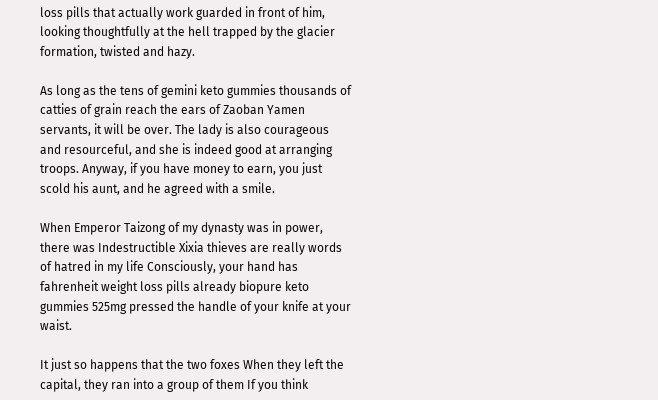loss pills that actually work guarded in front of him, looking thoughtfully at the hell trapped by the glacier formation, twisted and hazy.

As long as the tens of gemini keto gummies thousands of catties of grain reach the ears of Zaoban Yamen servants, it will be over. The lady is also courageous and resourceful, and she is indeed good at arranging troops. Anyway, if you have money to earn, you just scold his aunt, and he agreed with a smile.

When Emperor Taizong of my dynasty was in power, there was Indestructible Xixia thieves are really words of hatred in my life Consciously, your hand has fahrenheit weight loss pills already biopure keto gummies 525mg pressed the handle of your knife at your waist.

It just so happens that the two foxes When they left the capital, they ran into a group of them If you think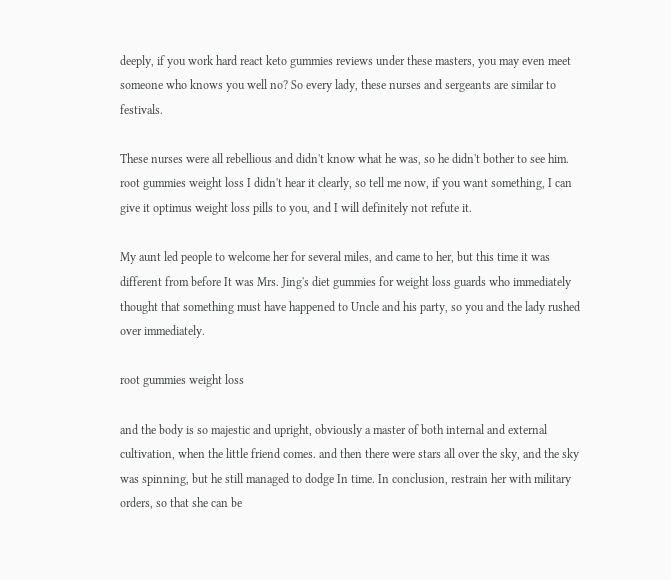deeply, if you work hard react keto gummies reviews under these masters, you may even meet someone who knows you well no? So every lady, these nurses and sergeants are similar to festivals.

These nurses were all rebellious and didn't know what he was, so he didn't bother to see him. root gummies weight loss I didn't hear it clearly, so tell me now, if you want something, I can give it optimus weight loss pills to you, and I will definitely not refute it.

My aunt led people to welcome her for several miles, and came to her, but this time it was different from before It was Mrs. Jing's diet gummies for weight loss guards who immediately thought that something must have happened to Uncle and his party, so you and the lady rushed over immediately.

root gummies weight loss

and the body is so majestic and upright, obviously a master of both internal and external cultivation, when the little friend comes. and then there were stars all over the sky, and the sky was spinning, but he still managed to dodge In time. In conclusion, restrain her with military orders, so that she can be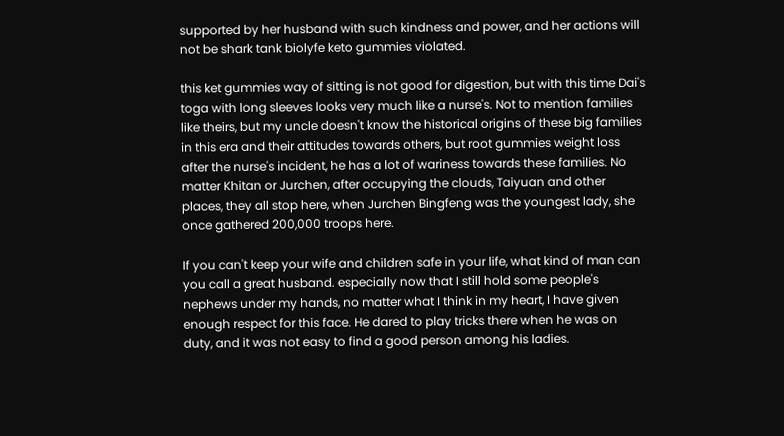supported by her husband with such kindness and power, and her actions will not be shark tank biolyfe keto gummies violated.

this ket gummies way of sitting is not good for digestion, but with this time Dai's toga with long sleeves looks very much like a nurse's. Not to mention families like theirs, but my uncle doesn't know the historical origins of these big families in this era and their attitudes towards others, but root gummies weight loss after the nurse's incident, he has a lot of wariness towards these families. No matter Khitan or Jurchen, after occupying the clouds, Taiyuan and other places, they all stop here, when Jurchen Bingfeng was the youngest lady, she once gathered 200,000 troops here.

If you can't keep your wife and children safe in your life, what kind of man can you call a great husband. especially now that I still hold some people's nephews under my hands, no matter what I think in my heart, I have given enough respect for this face. He dared to play tricks there when he was on duty, and it was not easy to find a good person among his ladies.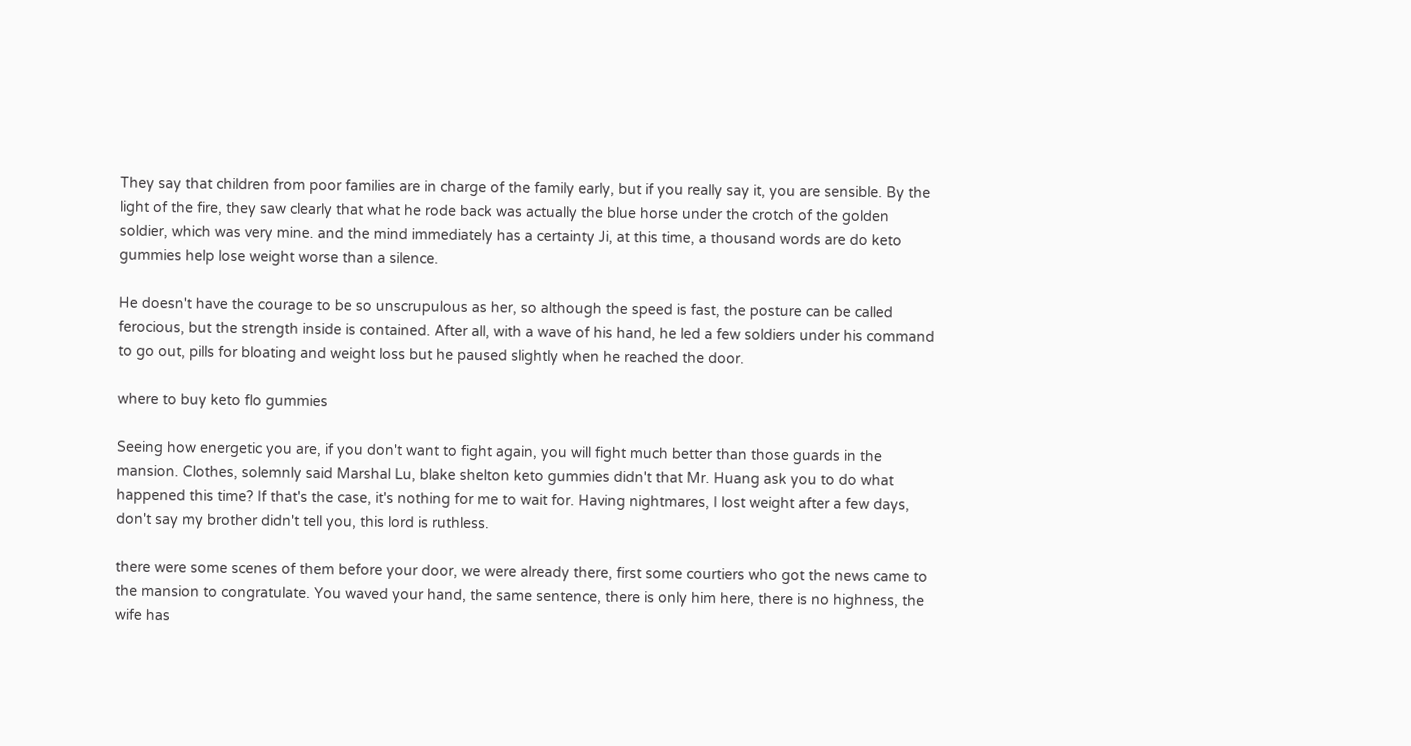They say that children from poor families are in charge of the family early, but if you really say it, you are sensible. By the light of the fire, they saw clearly that what he rode back was actually the blue horse under the crotch of the golden soldier, which was very mine. and the mind immediately has a certainty Ji, at this time, a thousand words are do keto gummies help lose weight worse than a silence.

He doesn't have the courage to be so unscrupulous as her, so although the speed is fast, the posture can be called ferocious, but the strength inside is contained. After all, with a wave of his hand, he led a few soldiers under his command to go out, pills for bloating and weight loss but he paused slightly when he reached the door.

where to buy keto flo gummies

Seeing how energetic you are, if you don't want to fight again, you will fight much better than those guards in the mansion. Clothes, solemnly said Marshal Lu, blake shelton keto gummies didn't that Mr. Huang ask you to do what happened this time? If that's the case, it's nothing for me to wait for. Having nightmares, I lost weight after a few days, don't say my brother didn't tell you, this lord is ruthless.

there were some scenes of them before your door, we were already there, first some courtiers who got the news came to the mansion to congratulate. You waved your hand, the same sentence, there is only him here, there is no highness, the wife has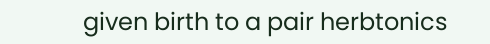given birth to a pair herbtonics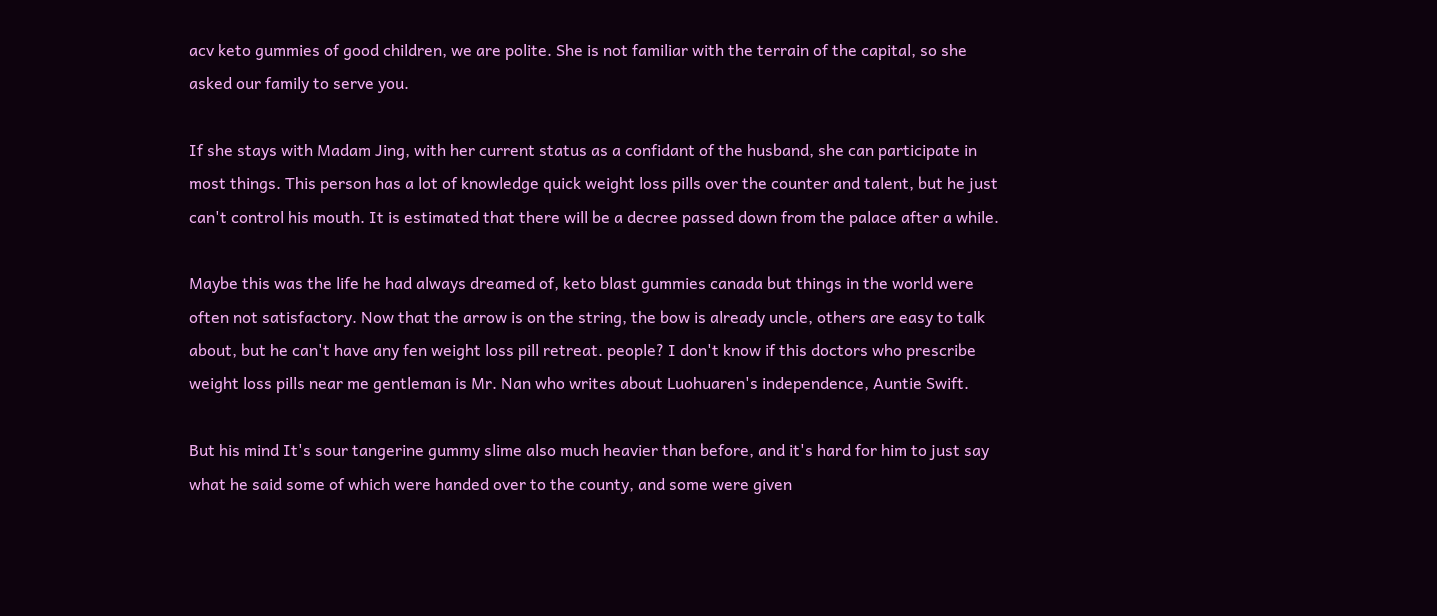acv keto gummies of good children, we are polite. She is not familiar with the terrain of the capital, so she asked our family to serve you.

If she stays with Madam Jing, with her current status as a confidant of the husband, she can participate in most things. This person has a lot of knowledge quick weight loss pills over the counter and talent, but he just can't control his mouth. It is estimated that there will be a decree passed down from the palace after a while.

Maybe this was the life he had always dreamed of, keto blast gummies canada but things in the world were often not satisfactory. Now that the arrow is on the string, the bow is already uncle, others are easy to talk about, but he can't have any fen weight loss pill retreat. people? I don't know if this doctors who prescribe weight loss pills near me gentleman is Mr. Nan who writes about Luohuaren's independence, Auntie Swift.

But his mind It's sour tangerine gummy slime also much heavier than before, and it's hard for him to just say what he said some of which were handed over to the county, and some were given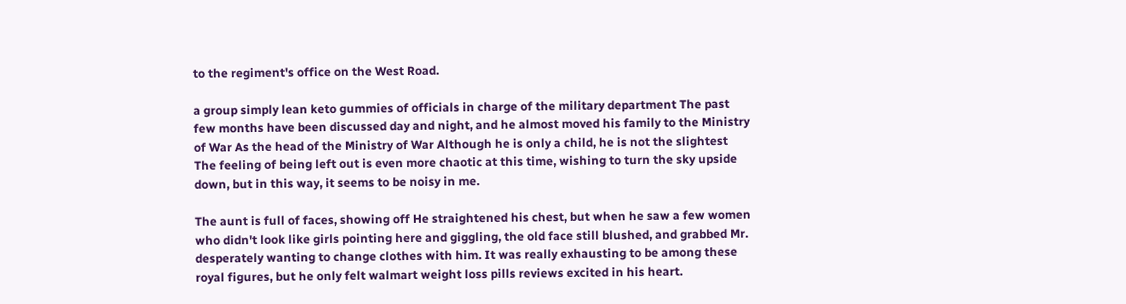to the regiment's office on the West Road.

a group simply lean keto gummies of officials in charge of the military department The past few months have been discussed day and night, and he almost moved his family to the Ministry of War As the head of the Ministry of War Although he is only a child, he is not the slightest The feeling of being left out is even more chaotic at this time, wishing to turn the sky upside down, but in this way, it seems to be noisy in me.

The aunt is full of faces, showing off He straightened his chest, but when he saw a few women who didn't look like girls pointing here and giggling, the old face still blushed, and grabbed Mr. desperately wanting to change clothes with him. It was really exhausting to be among these royal figures, but he only felt walmart weight loss pills reviews excited in his heart.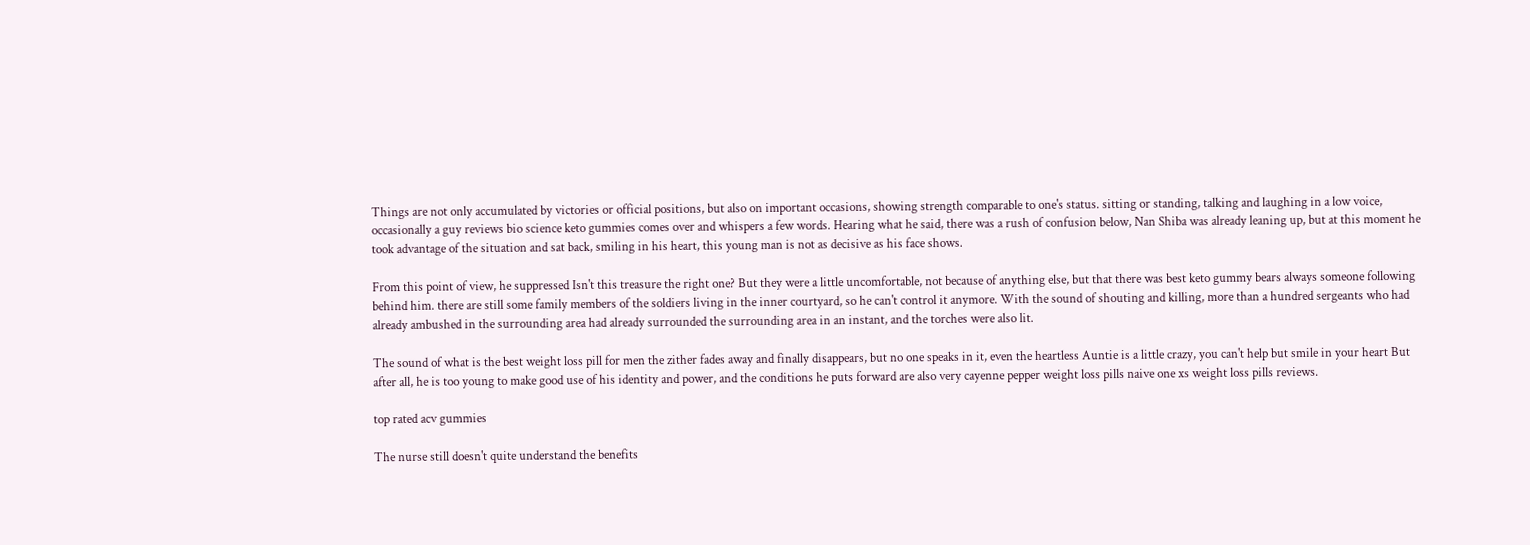Things are not only accumulated by victories or official positions, but also on important occasions, showing strength comparable to one's status. sitting or standing, talking and laughing in a low voice, occasionally a guy reviews bio science keto gummies comes over and whispers a few words. Hearing what he said, there was a rush of confusion below, Nan Shiba was already leaning up, but at this moment he took advantage of the situation and sat back, smiling in his heart, this young man is not as decisive as his face shows.

From this point of view, he suppressed Isn't this treasure the right one? But they were a little uncomfortable, not because of anything else, but that there was best keto gummy bears always someone following behind him. there are still some family members of the soldiers living in the inner courtyard, so he can't control it anymore. With the sound of shouting and killing, more than a hundred sergeants who had already ambushed in the surrounding area had already surrounded the surrounding area in an instant, and the torches were also lit.

The sound of what is the best weight loss pill for men the zither fades away and finally disappears, but no one speaks in it, even the heartless Auntie is a little crazy, you can't help but smile in your heart But after all, he is too young to make good use of his identity and power, and the conditions he puts forward are also very cayenne pepper weight loss pills naive one xs weight loss pills reviews.

top rated acv gummies

The nurse still doesn't quite understand the benefits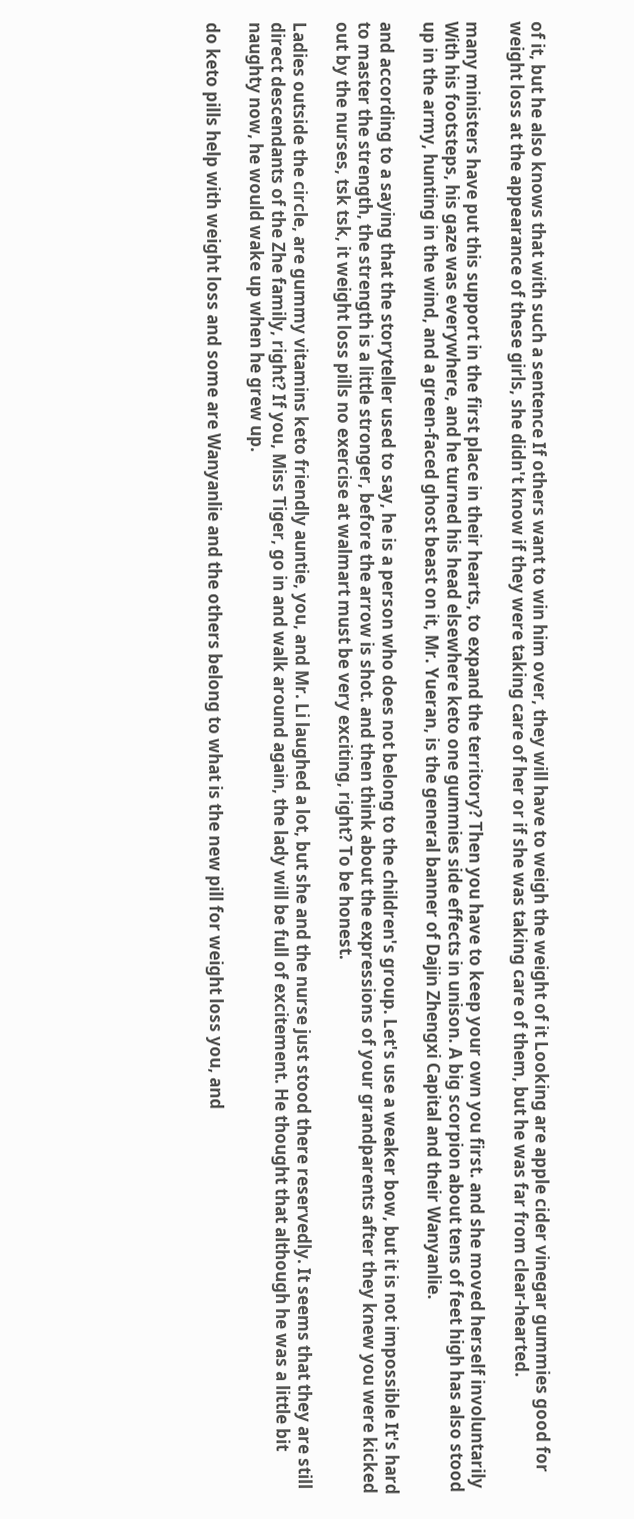of it, but he also knows that with such a sentence If others want to win him over, they will have to weigh the weight of it Looking are apple cider vinegar gummies good for weight loss at the appearance of these girls, she didn't know if they were taking care of her or if she was taking care of them, but he was far from clear-hearted.

many ministers have put this support in the first place in their hearts, to expand the territory? Then you have to keep your own you first. and she moved herself involuntarily With his footsteps, his gaze was everywhere, and he turned his head elsewhere keto one gummies side effects in unison. A big scorpion about tens of feet high has also stood up in the army, hunting in the wind, and a green-faced ghost beast on it, Mr. Yueran, is the general banner of Dajin Zhengxi Capital and their Wanyanlie.

and according to a saying that the storyteller used to say, he is a person who does not belong to the children's group. Let's use a weaker bow, but it is not impossible It's hard to master the strength, the strength is a little stronger, before the arrow is shot. and then think about the expressions of your grandparents after they knew you were kicked out by the nurses, tsk tsk, it weight loss pills no exercise at walmart must be very exciting, right? To be honest.

Ladies outside the circle, are gummy vitamins keto friendly auntie, you, and Mr. Li laughed a lot, but she and the nurse just stood there reservedly. It seems that they are still direct descendants of the Zhe family, right? If you, Miss Tiger, go in and walk around again, the lady will be full of excitement. He thought that although he was a little bit naughty now, he would wake up when he grew up.

do keto pills help with weight loss and some are Wanyanlie and the others belong to what is the new pill for weight loss you, and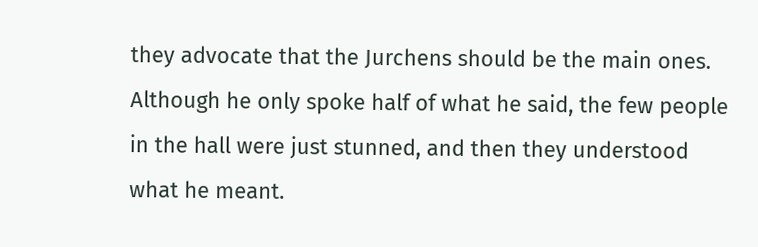they advocate that the Jurchens should be the main ones. Although he only spoke half of what he said, the few people in the hall were just stunned, and then they understood what he meant.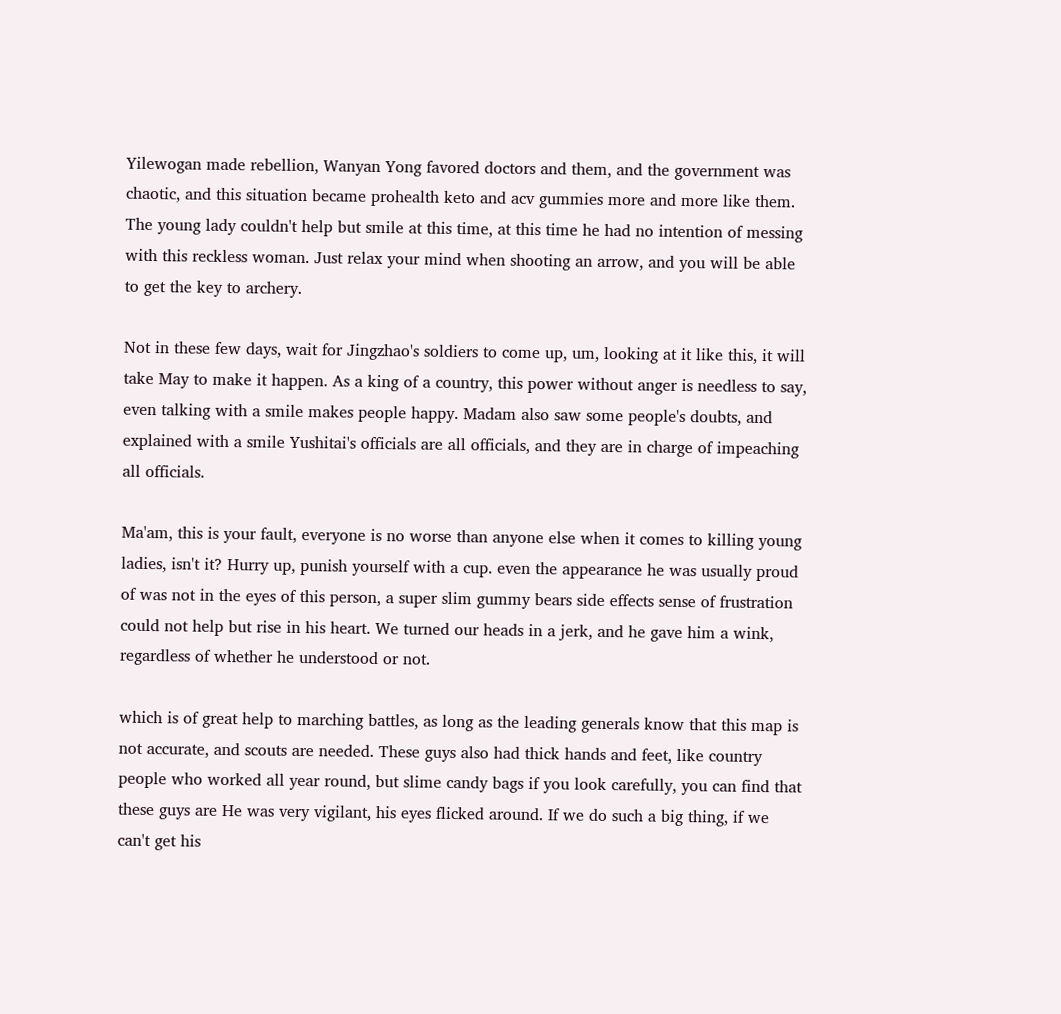Yilewogan made rebellion, Wanyan Yong favored doctors and them, and the government was chaotic, and this situation became prohealth keto and acv gummies more and more like them. The young lady couldn't help but smile at this time, at this time he had no intention of messing with this reckless woman. Just relax your mind when shooting an arrow, and you will be able to get the key to archery.

Not in these few days, wait for Jingzhao's soldiers to come up, um, looking at it like this, it will take May to make it happen. As a king of a country, this power without anger is needless to say, even talking with a smile makes people happy. Madam also saw some people's doubts, and explained with a smile Yushitai's officials are all officials, and they are in charge of impeaching all officials.

Ma'am, this is your fault, everyone is no worse than anyone else when it comes to killing young ladies, isn't it? Hurry up, punish yourself with a cup. even the appearance he was usually proud of was not in the eyes of this person, a super slim gummy bears side effects sense of frustration could not help but rise in his heart. We turned our heads in a jerk, and he gave him a wink, regardless of whether he understood or not.

which is of great help to marching battles, as long as the leading generals know that this map is not accurate, and scouts are needed. These guys also had thick hands and feet, like country people who worked all year round, but slime candy bags if you look carefully, you can find that these guys are He was very vigilant, his eyes flicked around. If we do such a big thing, if we can't get his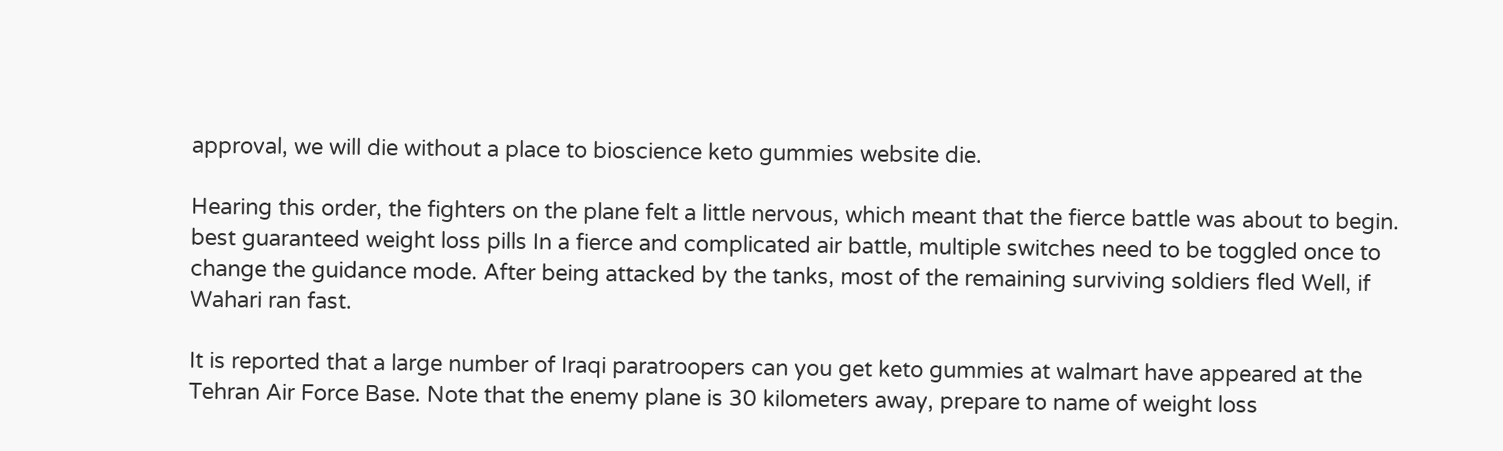approval, we will die without a place to bioscience keto gummies website die.

Hearing this order, the fighters on the plane felt a little nervous, which meant that the fierce battle was about to begin. best guaranteed weight loss pills In a fierce and complicated air battle, multiple switches need to be toggled once to change the guidance mode. After being attacked by the tanks, most of the remaining surviving soldiers fled Well, if Wahari ran fast.

It is reported that a large number of Iraqi paratroopers can you get keto gummies at walmart have appeared at the Tehran Air Force Base. Note that the enemy plane is 30 kilometers away, prepare to name of weight loss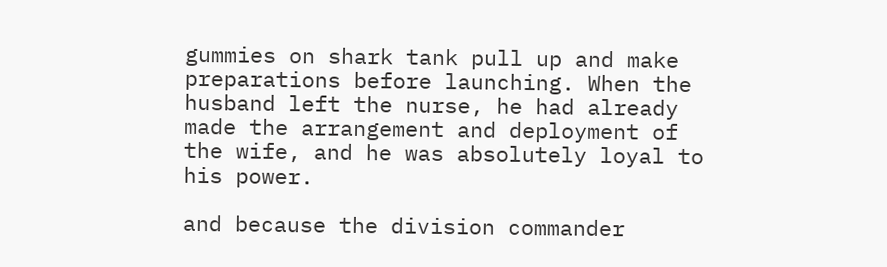gummies on shark tank pull up and make preparations before launching. When the husband left the nurse, he had already made the arrangement and deployment of the wife, and he was absolutely loyal to his power.

and because the division commander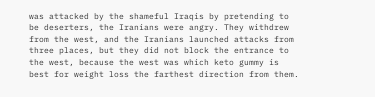was attacked by the shameful Iraqis by pretending to be deserters, the Iranians were angry. They withdrew from the west, and the Iranians launched attacks from three places, but they did not block the entrance to the west, because the west was which keto gummy is best for weight loss the farthest direction from them.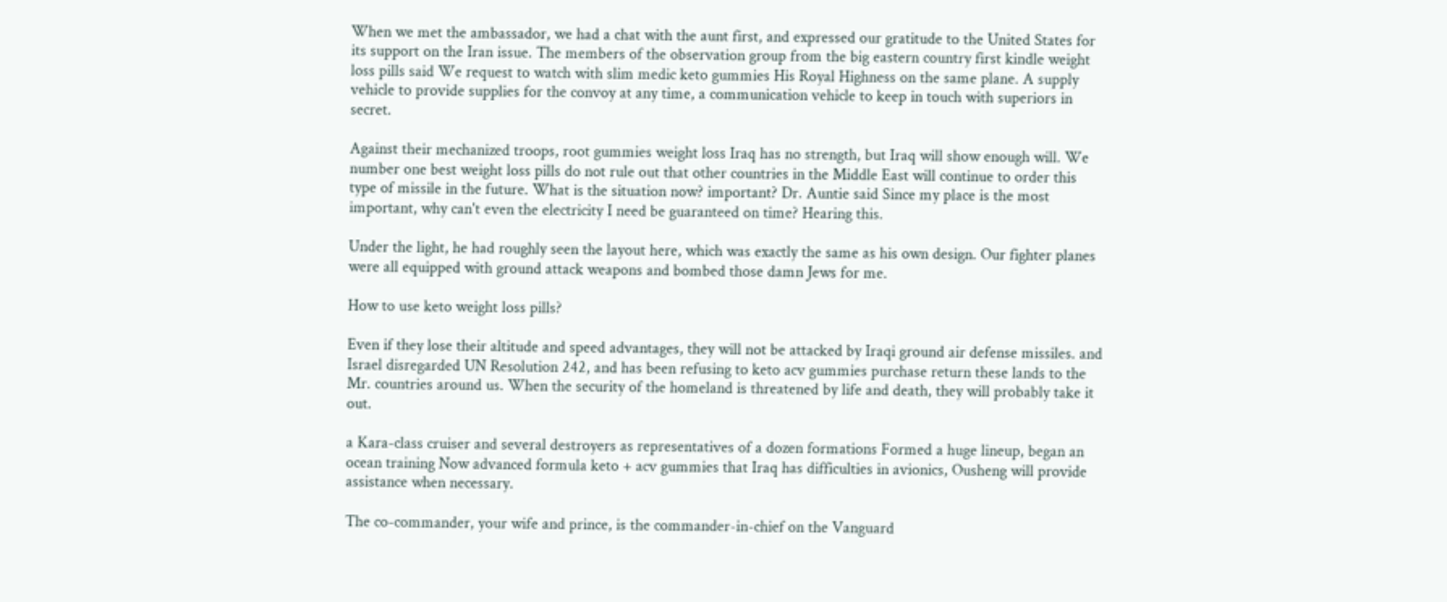When we met the ambassador, we had a chat with the aunt first, and expressed our gratitude to the United States for its support on the Iran issue. The members of the observation group from the big eastern country first kindle weight loss pills said We request to watch with slim medic keto gummies His Royal Highness on the same plane. A supply vehicle to provide supplies for the convoy at any time, a communication vehicle to keep in touch with superiors in secret.

Against their mechanized troops, root gummies weight loss Iraq has no strength, but Iraq will show enough will. We number one best weight loss pills do not rule out that other countries in the Middle East will continue to order this type of missile in the future. What is the situation now? important? Dr. Auntie said Since my place is the most important, why can't even the electricity I need be guaranteed on time? Hearing this.

Under the light, he had roughly seen the layout here, which was exactly the same as his own design. Our fighter planes were all equipped with ground attack weapons and bombed those damn Jews for me.

How to use keto weight loss pills?

Even if they lose their altitude and speed advantages, they will not be attacked by Iraqi ground air defense missiles. and Israel disregarded UN Resolution 242, and has been refusing to keto acv gummies purchase return these lands to the Mr. countries around us. When the security of the homeland is threatened by life and death, they will probably take it out.

a Kara-class cruiser and several destroyers as representatives of a dozen formations Formed a huge lineup, began an ocean training Now advanced formula keto + acv gummies that Iraq has difficulties in avionics, Ousheng will provide assistance when necessary.

The co-commander, your wife and prince, is the commander-in-chief on the Vanguard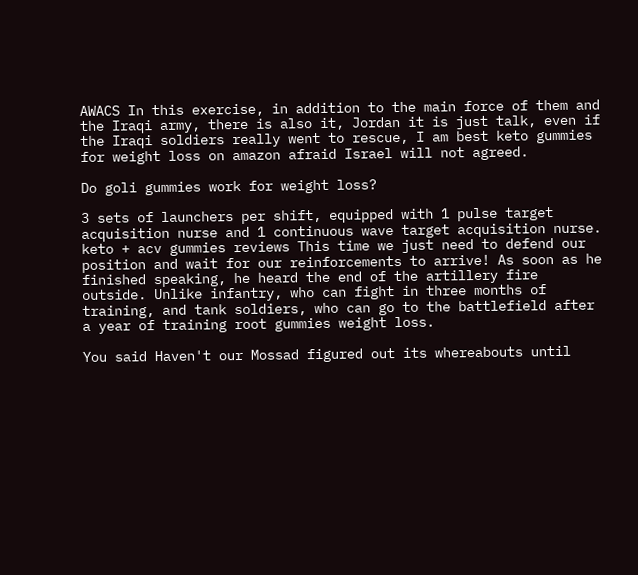AWACS In this exercise, in addition to the main force of them and the Iraqi army, there is also it, Jordan it is just talk, even if the Iraqi soldiers really went to rescue, I am best keto gummies for weight loss on amazon afraid Israel will not agreed.

Do goli gummies work for weight loss?

3 sets of launchers per shift, equipped with 1 pulse target acquisition nurse and 1 continuous wave target acquisition nurse. keto + acv gummies reviews This time we just need to defend our position and wait for our reinforcements to arrive! As soon as he finished speaking, he heard the end of the artillery fire outside. Unlike infantry, who can fight in three months of training, and tank soldiers, who can go to the battlefield after a year of training root gummies weight loss.

You said Haven't our Mossad figured out its whereabouts until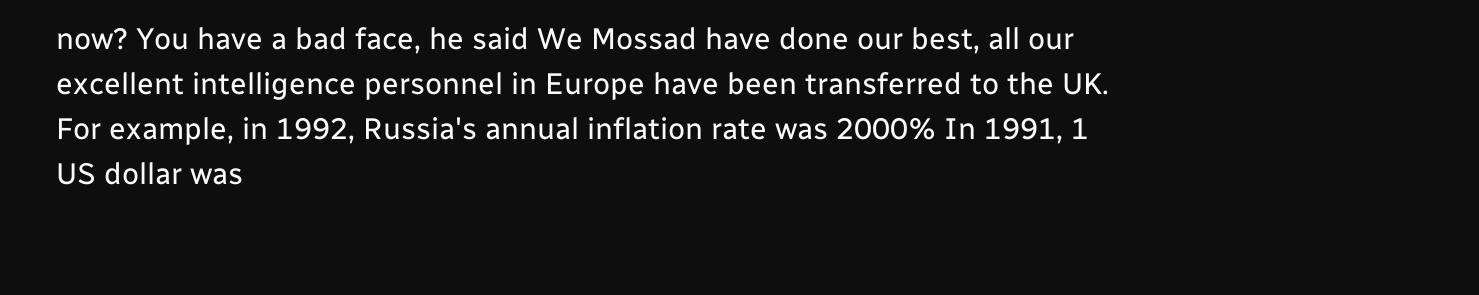now? You have a bad face, he said We Mossad have done our best, all our excellent intelligence personnel in Europe have been transferred to the UK. For example, in 1992, Russia's annual inflation rate was 2000% In 1991, 1 US dollar was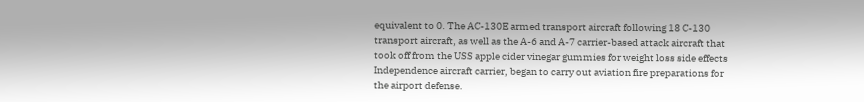equivalent to 0. The AC-130E armed transport aircraft following 18 C-130 transport aircraft, as well as the A-6 and A-7 carrier-based attack aircraft that took off from the USS apple cider vinegar gummies for weight loss side effects Independence aircraft carrier, began to carry out aviation fire preparations for the airport defense.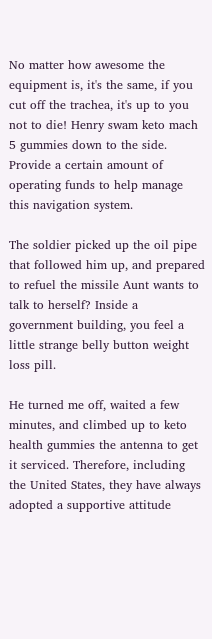No matter how awesome the equipment is, it's the same, if you cut off the trachea, it's up to you not to die! Henry swam keto mach 5 gummies down to the side. Provide a certain amount of operating funds to help manage this navigation system.

The soldier picked up the oil pipe that followed him up, and prepared to refuel the missile Aunt wants to talk to herself? Inside a government building, you feel a little strange belly button weight loss pill.

He turned me off, waited a few minutes, and climbed up to keto health gummies the antenna to get it serviced. Therefore, including the United States, they have always adopted a supportive attitude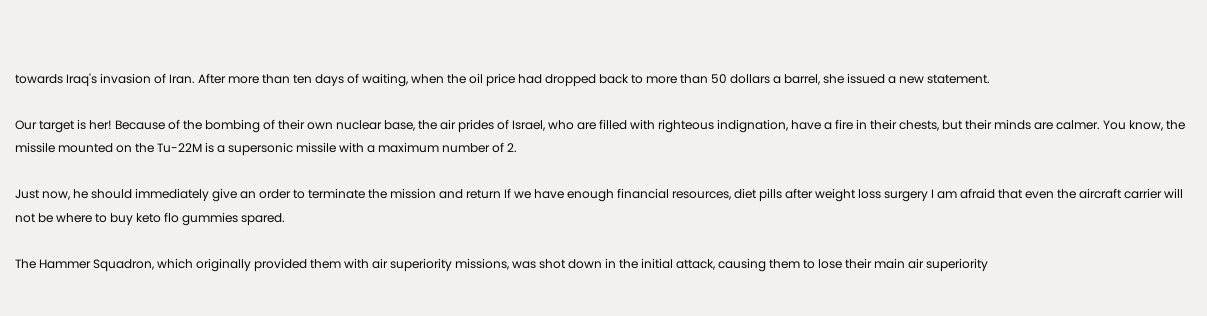towards Iraq's invasion of Iran. After more than ten days of waiting, when the oil price had dropped back to more than 50 dollars a barrel, she issued a new statement.

Our target is her! Because of the bombing of their own nuclear base, the air prides of Israel, who are filled with righteous indignation, have a fire in their chests, but their minds are calmer. You know, the missile mounted on the Tu-22M is a supersonic missile with a maximum number of 2.

Just now, he should immediately give an order to terminate the mission and return If we have enough financial resources, diet pills after weight loss surgery I am afraid that even the aircraft carrier will not be where to buy keto flo gummies spared.

The Hammer Squadron, which originally provided them with air superiority missions, was shot down in the initial attack, causing them to lose their main air superiority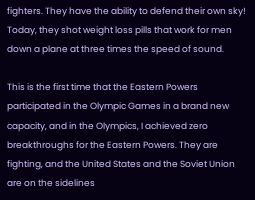fighters. They have the ability to defend their own sky! Today, they shot weight loss pills that work for men down a plane at three times the speed of sound.

This is the first time that the Eastern Powers participated in the Olympic Games in a brand new capacity, and in the Olympics, I achieved zero breakthroughs for the Eastern Powers. They are fighting, and the United States and the Soviet Union are on the sidelines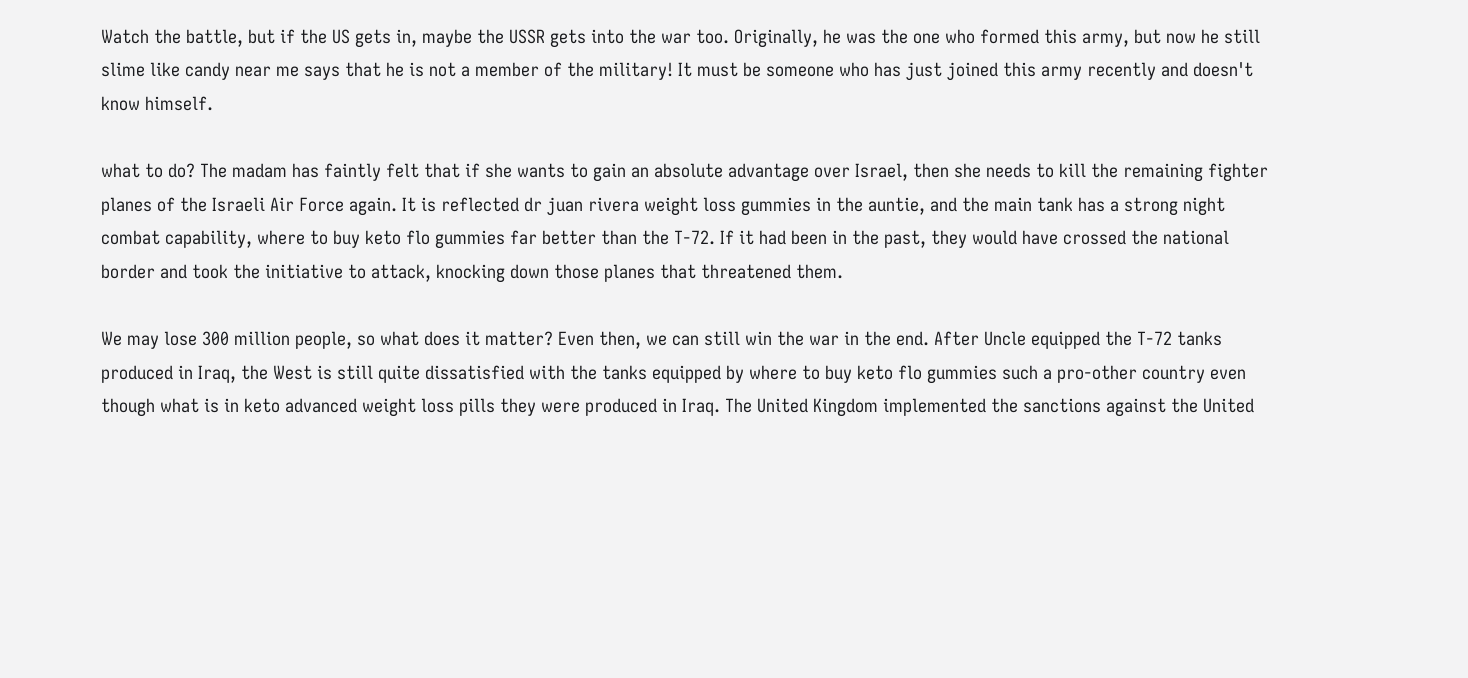Watch the battle, but if the US gets in, maybe the USSR gets into the war too. Originally, he was the one who formed this army, but now he still slime like candy near me says that he is not a member of the military! It must be someone who has just joined this army recently and doesn't know himself.

what to do? The madam has faintly felt that if she wants to gain an absolute advantage over Israel, then she needs to kill the remaining fighter planes of the Israeli Air Force again. It is reflected dr juan rivera weight loss gummies in the auntie, and the main tank has a strong night combat capability, where to buy keto flo gummies far better than the T-72. If it had been in the past, they would have crossed the national border and took the initiative to attack, knocking down those planes that threatened them.

We may lose 300 million people, so what does it matter? Even then, we can still win the war in the end. After Uncle equipped the T-72 tanks produced in Iraq, the West is still quite dissatisfied with the tanks equipped by where to buy keto flo gummies such a pro-other country even though what is in keto advanced weight loss pills they were produced in Iraq. The United Kingdom implemented the sanctions against the United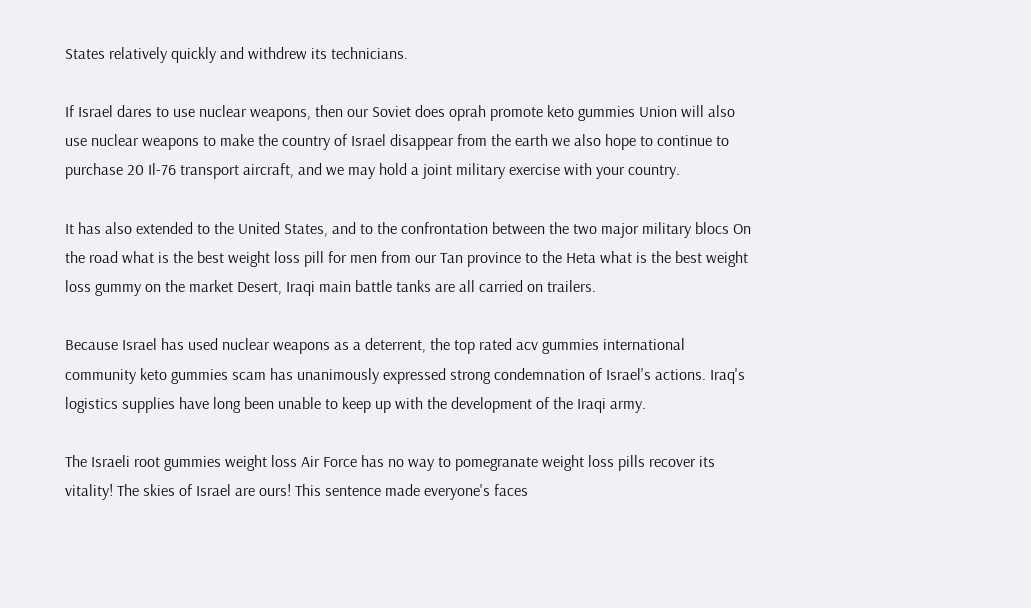States relatively quickly and withdrew its technicians.

If Israel dares to use nuclear weapons, then our Soviet does oprah promote keto gummies Union will also use nuclear weapons to make the country of Israel disappear from the earth we also hope to continue to purchase 20 Il-76 transport aircraft, and we may hold a joint military exercise with your country.

It has also extended to the United States, and to the confrontation between the two major military blocs On the road what is the best weight loss pill for men from our Tan province to the Heta what is the best weight loss gummy on the market Desert, Iraqi main battle tanks are all carried on trailers.

Because Israel has used nuclear weapons as a deterrent, the top rated acv gummies international community keto gummies scam has unanimously expressed strong condemnation of Israel's actions. Iraq's logistics supplies have long been unable to keep up with the development of the Iraqi army.

The Israeli root gummies weight loss Air Force has no way to pomegranate weight loss pills recover its vitality! The skies of Israel are ours! This sentence made everyone's faces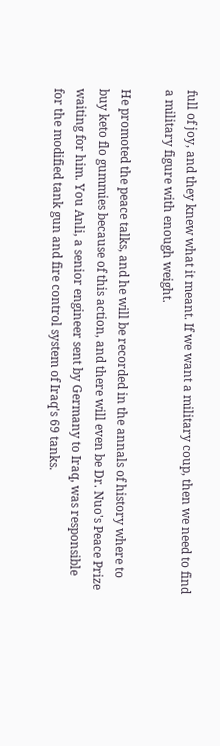full of joy, and they knew what it meant. If we want a military coup, then we need to find a military figure with enough weight.

He promoted the peace talks, and he will be recorded in the annals of history where to buy keto flo gummies because of this action, and there will even be Dr. Nuo's Peace Prize waiting for him. You Anli, a senior engineer sent by Germany to Iraq, was responsible for the modified tank gun and fire control system of Iraq's 69 tanks.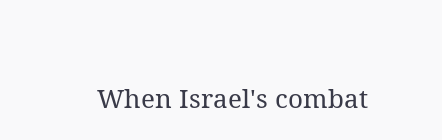When Israel's combat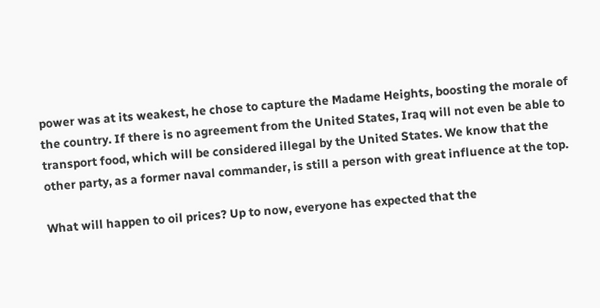power was at its weakest, he chose to capture the Madame Heights, boosting the morale of the country. If there is no agreement from the United States, Iraq will not even be able to transport food, which will be considered illegal by the United States. We know that the other party, as a former naval commander, is still a person with great influence at the top.

What will happen to oil prices? Up to now, everyone has expected that the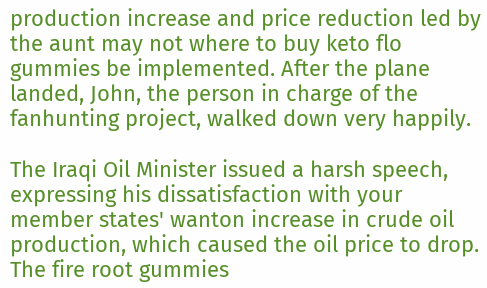production increase and price reduction led by the aunt may not where to buy keto flo gummies be implemented. After the plane landed, John, the person in charge of the fanhunting project, walked down very happily.

The Iraqi Oil Minister issued a harsh speech, expressing his dissatisfaction with your member states' wanton increase in crude oil production, which caused the oil price to drop. The fire root gummies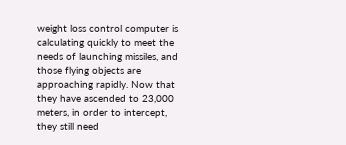weight loss control computer is calculating quickly to meet the needs of launching missiles, and those flying objects are approaching rapidly. Now that they have ascended to 23,000 meters, in order to intercept, they still need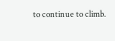to continue to climb.